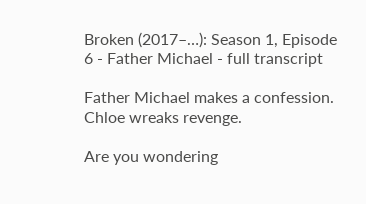Broken (2017–…): Season 1, Episode 6 - Father Michael - full transcript

Father Michael makes a confession. Chloe wreaks revenge.

Are you wondering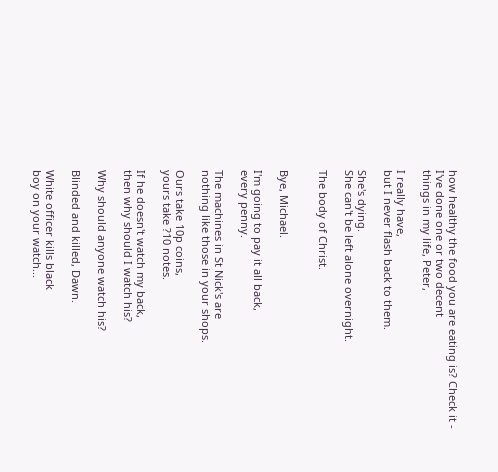how healthy the food you are eating is? Check it -
I've done one or two decent
things in my life, Peter,

I really have,
but I never flash back to them.

She's dying.
She can't be left alone overnight.

The body of Christ.


Bye, Michael.

I'm going to pay it all back,
every penny.

The machines in St Nick's are
nothing like those in your shops.

Ours take 10p coins,
yours take ?10 notes.

If he doesn't watch my back,
then why should I watch his?

Why should anyone watch his?

Blinded and killed, Dawn.

White officer kills black
boy on your watch...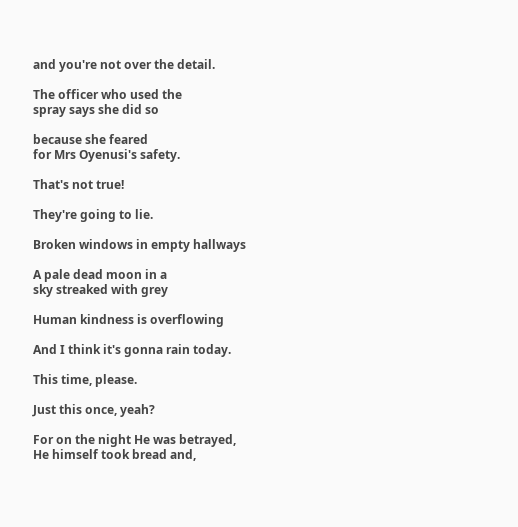and you're not over the detail.

The officer who used the
spray says she did so

because she feared
for Mrs Oyenusi's safety.

That's not true!

They're going to lie.

Broken windows in empty hallways

A pale dead moon in a
sky streaked with grey

Human kindness is overflowing

And I think it's gonna rain today.

This time, please.

Just this once, yeah?

For on the night He was betrayed,
He himself took bread and,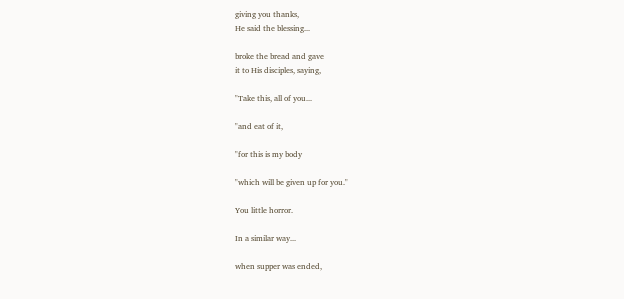giving you thanks,
He said the blessing...

broke the bread and gave
it to His disciples, saying,

"Take this, all of you...

"and eat of it,

"for this is my body

"which will be given up for you."

You little horror.

In a similar way...

when supper was ended,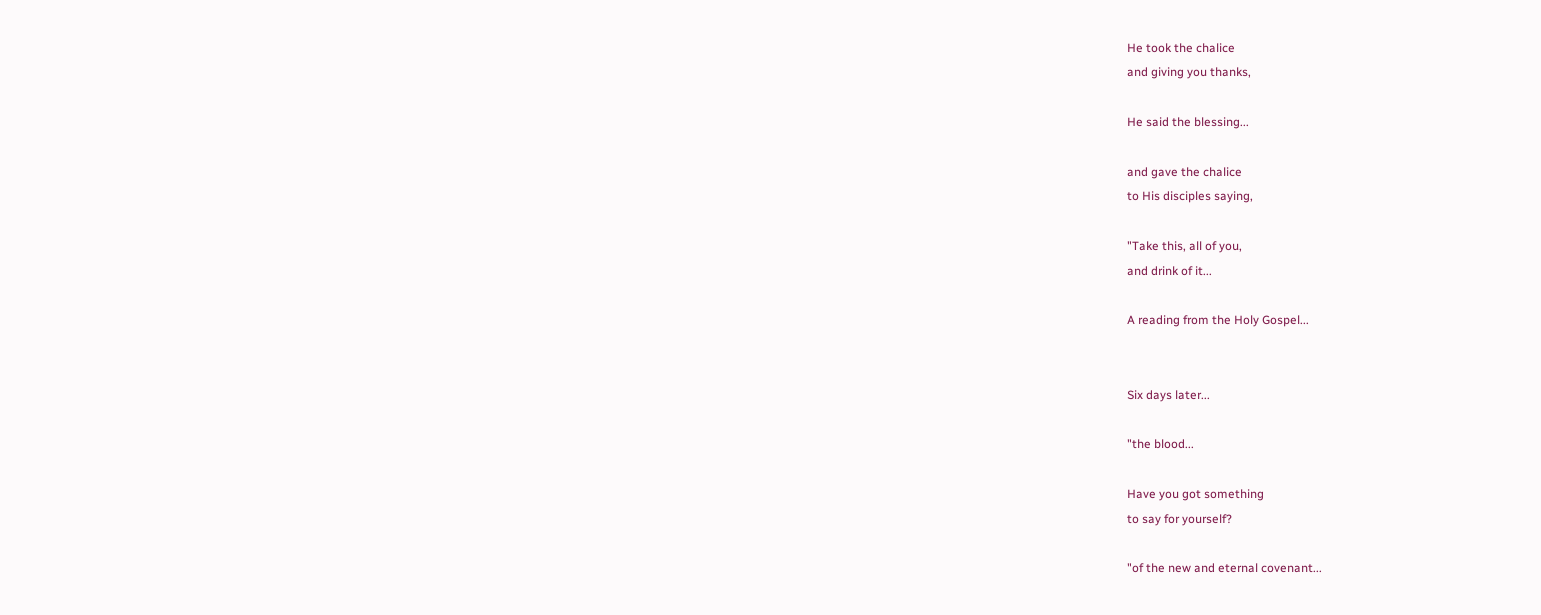He took the chalice
and giving you thanks,

He said the blessing...

and gave the chalice
to His disciples saying,

"Take this, all of you,
and drink of it...

A reading from the Holy Gospel...


Six days later...

"the blood...

Have you got something
to say for yourself?

"of the new and eternal covenant...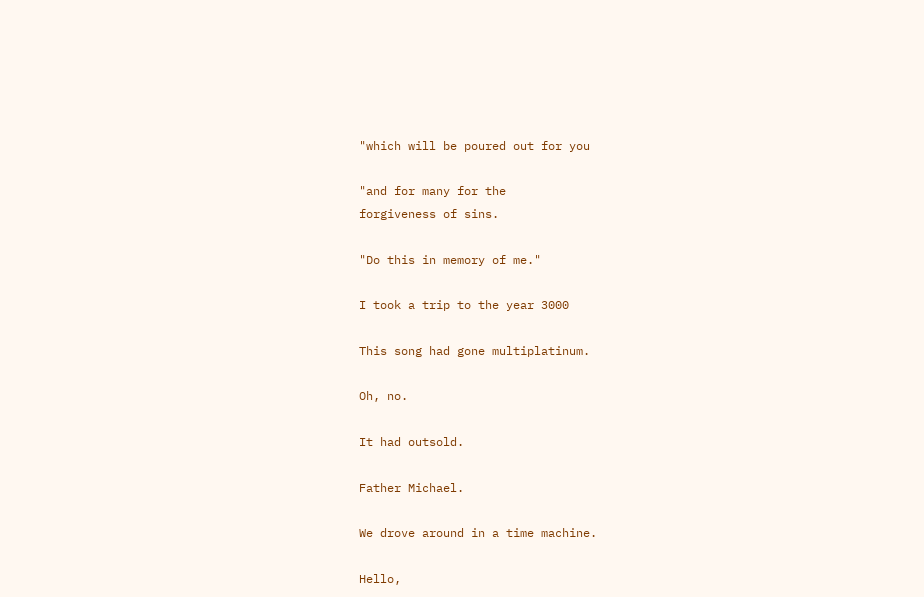"which will be poured out for you

"and for many for the
forgiveness of sins.

"Do this in memory of me."

I took a trip to the year 3000

This song had gone multiplatinum.

Oh, no.

It had outsold.

Father Michael.

We drove around in a time machine.

Hello,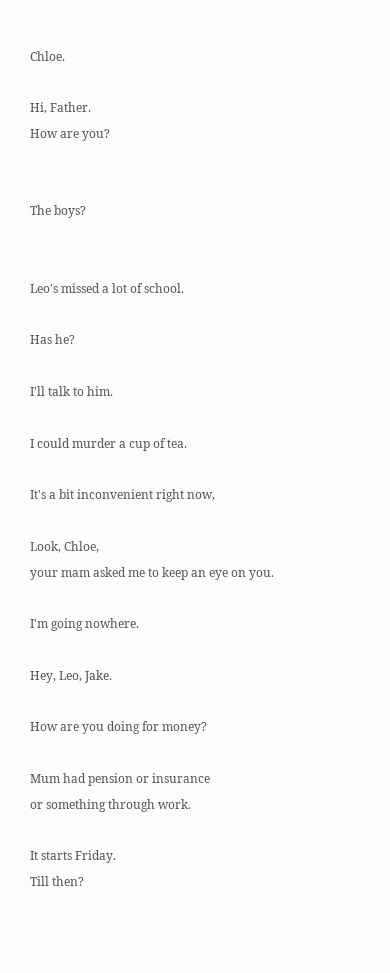Chloe.

Hi, Father.
How are you?


The boys?


Leo's missed a lot of school.

Has he?

I'll talk to him.

I could murder a cup of tea.

It's a bit inconvenient right now,

Look, Chloe,
your mam asked me to keep an eye on you.

I'm going nowhere.

Hey, Leo, Jake.

How are you doing for money?

Mum had pension or insurance
or something through work.

It starts Friday.
Till then?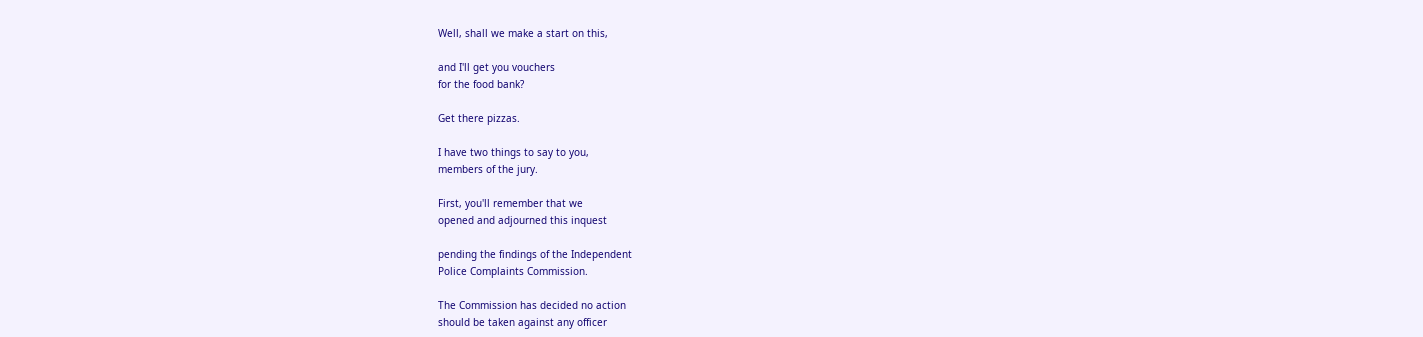Well, shall we make a start on this,

and I'll get you vouchers
for the food bank?

Get there pizzas.

I have two things to say to you,
members of the jury.

First, you'll remember that we
opened and adjourned this inquest

pending the findings of the Independent
Police Complaints Commission.

The Commission has decided no action
should be taken against any officer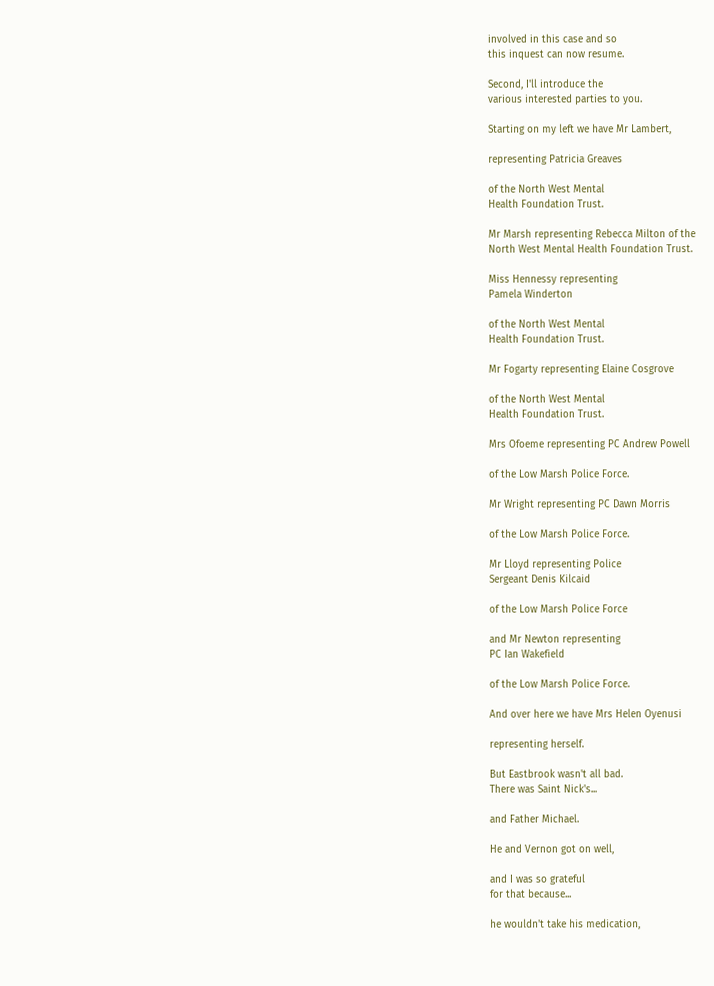involved in this case and so
this inquest can now resume.

Second, I'll introduce the
various interested parties to you.

Starting on my left we have Mr Lambert,

representing Patricia Greaves

of the North West Mental
Health Foundation Trust.

Mr Marsh representing Rebecca Milton of the
North West Mental Health Foundation Trust.

Miss Hennessy representing
Pamela Winderton

of the North West Mental
Health Foundation Trust.

Mr Fogarty representing Elaine Cosgrove

of the North West Mental
Health Foundation Trust.

Mrs Ofoeme representing PC Andrew Powell

of the Low Marsh Police Force.

Mr Wright representing PC Dawn Morris

of the Low Marsh Police Force.

Mr Lloyd representing Police
Sergeant Denis Kilcaid

of the Low Marsh Police Force

and Mr Newton representing
PC Ian Wakefield

of the Low Marsh Police Force.

And over here we have Mrs Helen Oyenusi

representing herself.

But Eastbrook wasn't all bad.
There was Saint Nick's...

and Father Michael.

He and Vernon got on well,

and I was so grateful
for that because...

he wouldn't take his medication,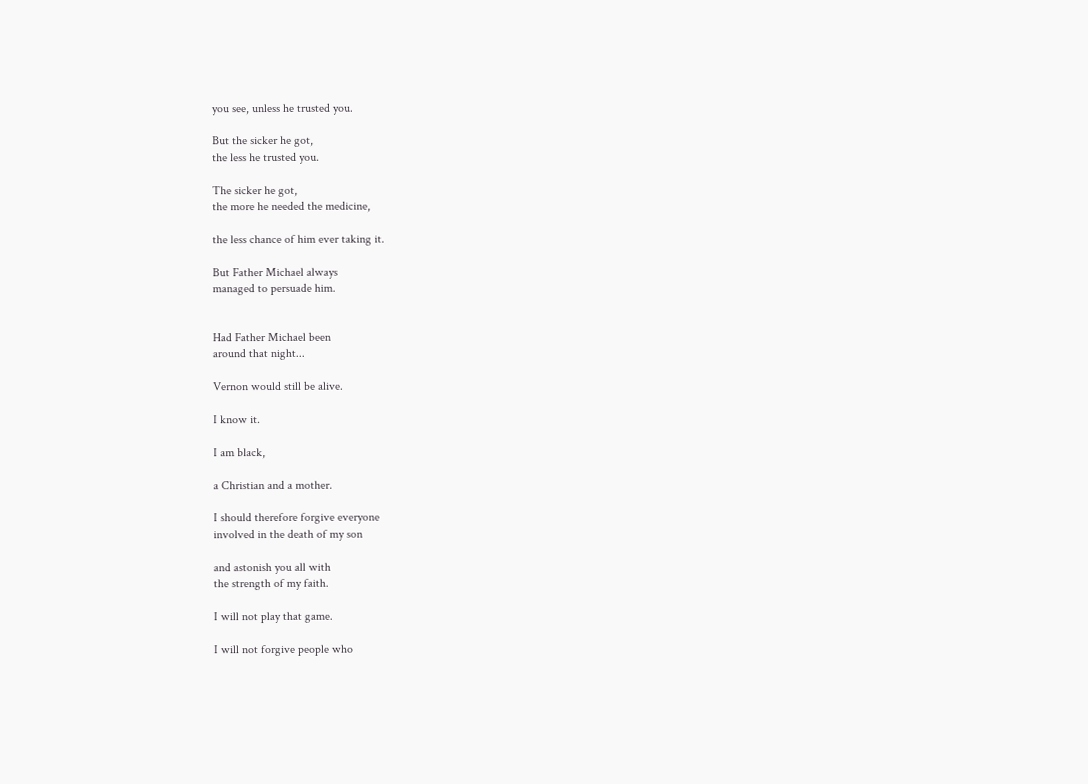you see, unless he trusted you.

But the sicker he got,
the less he trusted you.

The sicker he got,
the more he needed the medicine,

the less chance of him ever taking it.

But Father Michael always
managed to persuade him.


Had Father Michael been
around that night...

Vernon would still be alive.

I know it.

I am black,

a Christian and a mother.

I should therefore forgive everyone
involved in the death of my son

and astonish you all with
the strength of my faith.

I will not play that game.

I will not forgive people who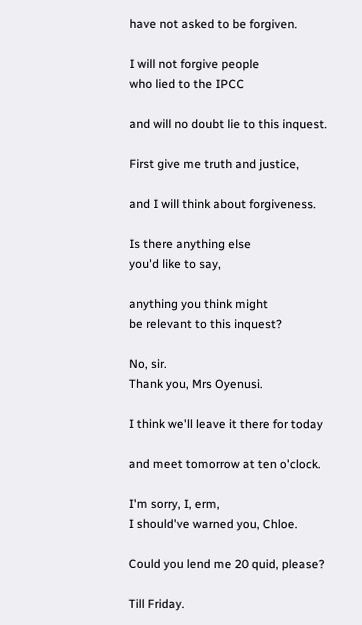have not asked to be forgiven.

I will not forgive people
who lied to the IPCC

and will no doubt lie to this inquest.

First give me truth and justice,

and I will think about forgiveness.

Is there anything else
you'd like to say,

anything you think might
be relevant to this inquest?

No, sir.
Thank you, Mrs Oyenusi.

I think we'll leave it there for today

and meet tomorrow at ten o'clock.

I'm sorry, I, erm,
I should've warned you, Chloe.

Could you lend me 20 quid, please?

Till Friday.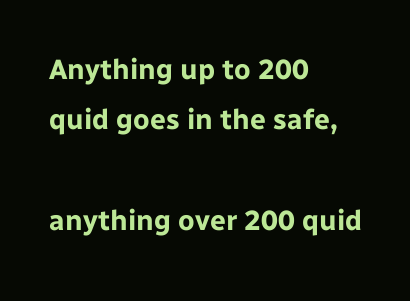Anything up to 200
quid goes in the safe,

anything over 200 quid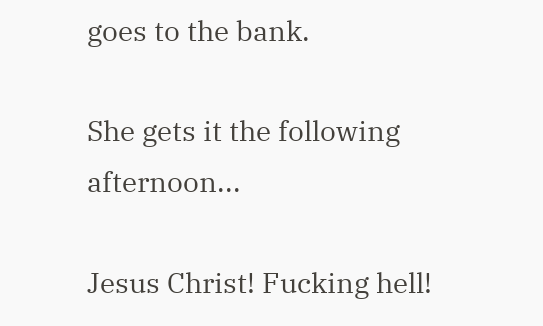goes to the bank.

She gets it the following afternoon...

Jesus Christ! Fucking hell!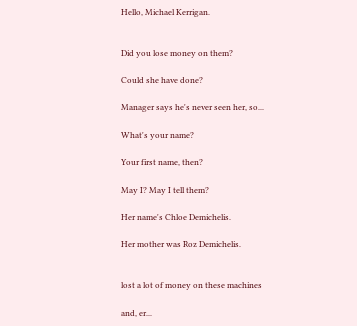Hello, Michael Kerrigan.


Did you lose money on them?

Could she have done?

Manager says he's never seen her, so...

What's your name?

Your first name, then?

May I? May I tell them?

Her name's Chloe Demichelis.

Her mother was Roz Demichelis.


lost a lot of money on these machines

and, er...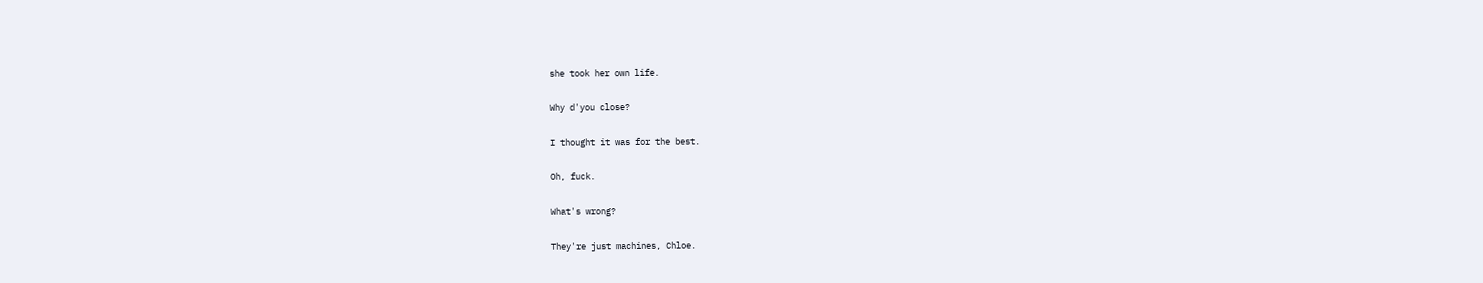she took her own life.

Why d'you close?

I thought it was for the best.

Oh, fuck.

What's wrong?

They're just machines, Chloe.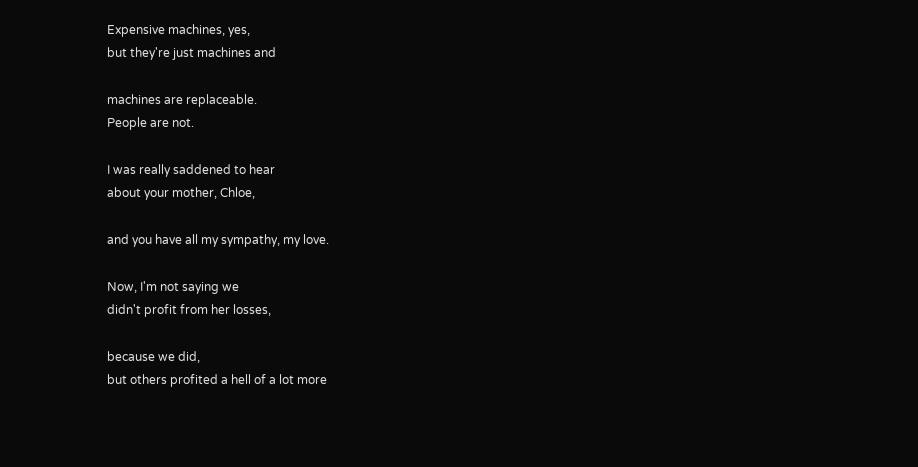Expensive machines, yes,
but they're just machines and

machines are replaceable.
People are not.

I was really saddened to hear
about your mother, Chloe,

and you have all my sympathy, my love.

Now, I'm not saying we
didn't profit from her losses,

because we did,
but others profited a hell of a lot more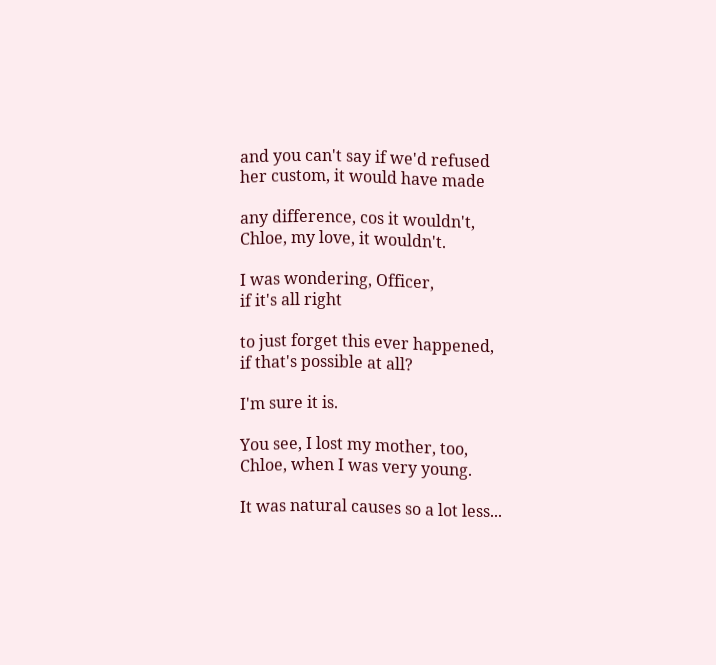and you can't say if we'd refused
her custom, it would have made

any difference, cos it wouldn't,
Chloe, my love, it wouldn't.

I was wondering, Officer,
if it's all right

to just forget this ever happened,
if that's possible at all?

I'm sure it is.

You see, I lost my mother, too,
Chloe, when I was very young.

It was natural causes so a lot less...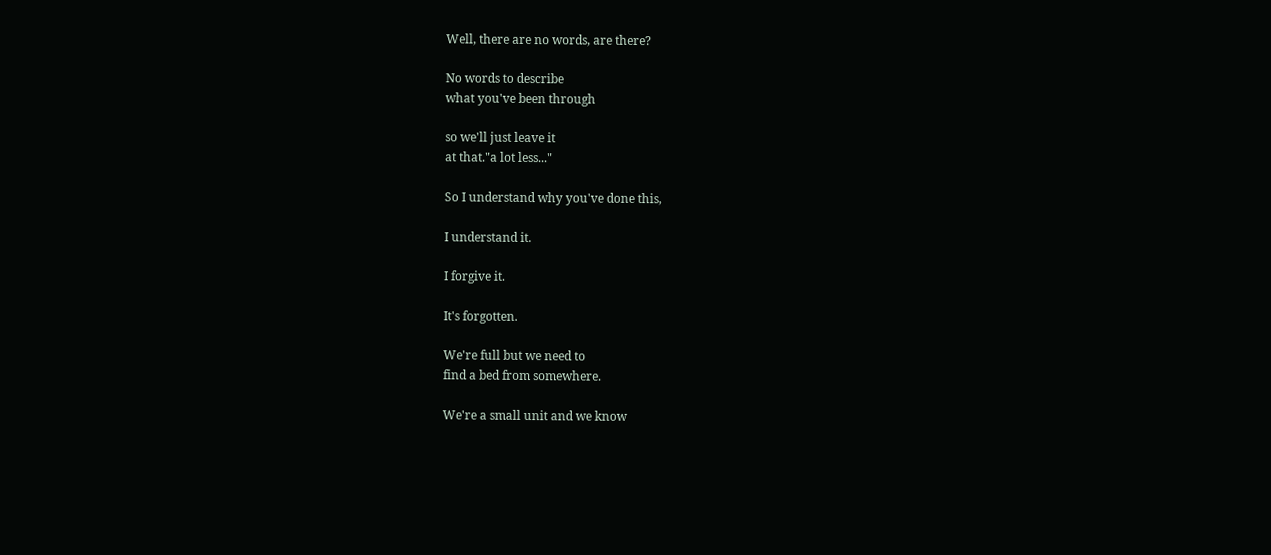Well, there are no words, are there?

No words to describe
what you've been through

so we'll just leave it
at that."a lot less..."

So I understand why you've done this,

I understand it.

I forgive it.

It's forgotten.

We're full but we need to
find a bed from somewhere.

We're a small unit and we know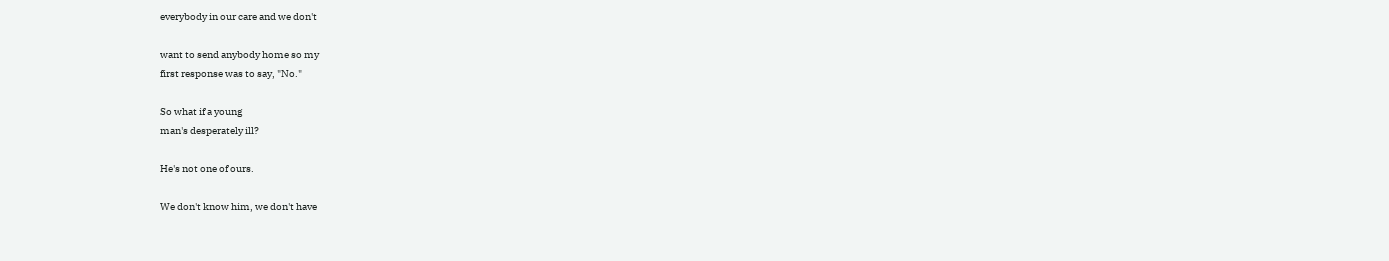everybody in our care and we don't

want to send anybody home so my
first response was to say, "No."

So what if a young
man's desperately ill?

He's not one of ours.

We don't know him, we don't have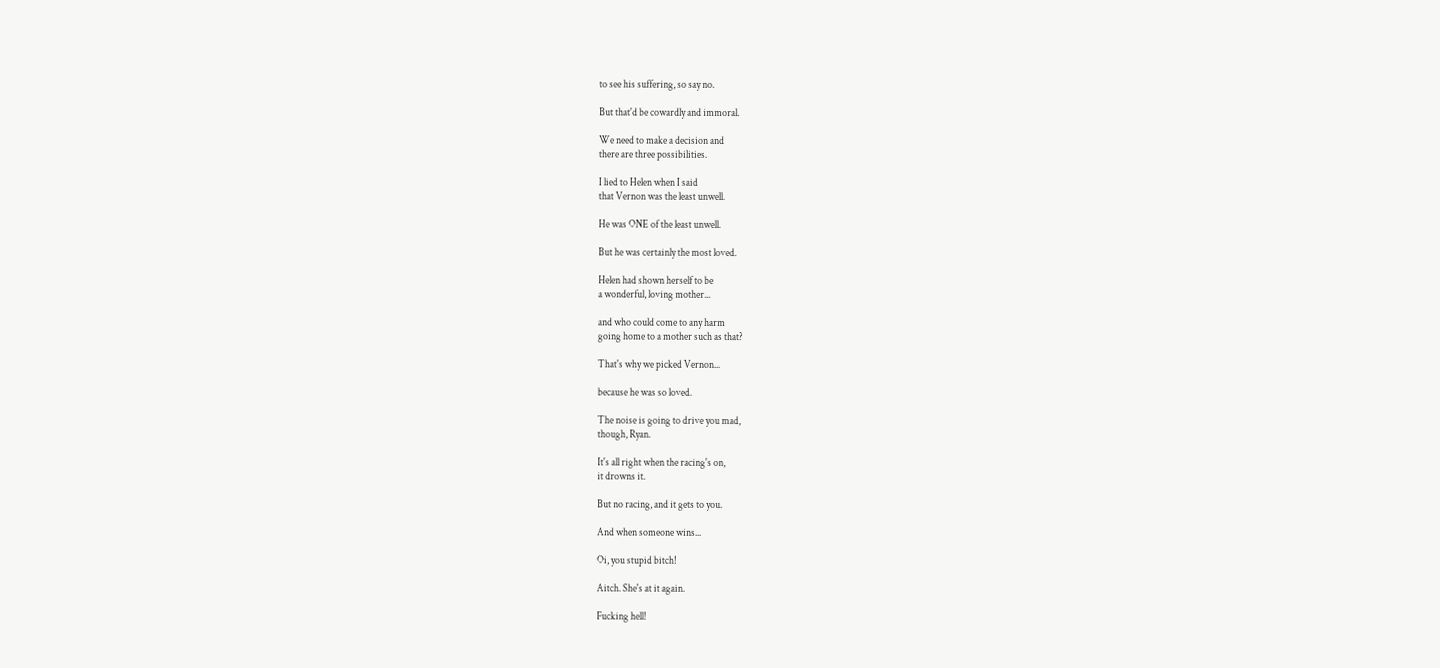to see his suffering, so say no.

But that'd be cowardly and immoral.

We need to make a decision and
there are three possibilities.

I lied to Helen when I said
that Vernon was the least unwell.

He was ONE of the least unwell.

But he was certainly the most loved.

Helen had shown herself to be
a wonderful, loving mother...

and who could come to any harm
going home to a mother such as that?

That's why we picked Vernon...

because he was so loved.

The noise is going to drive you mad,
though, Ryan.

It's all right when the racing's on,
it drowns it.

But no racing, and it gets to you.

And when someone wins...

Oi, you stupid bitch!

Aitch. She's at it again.

Fucking hell!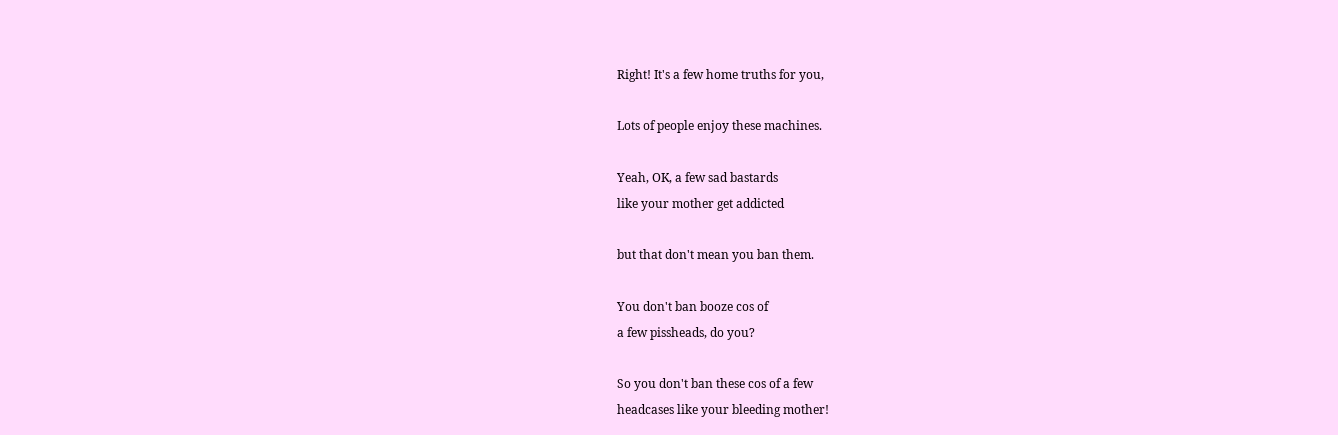Right! It's a few home truths for you,

Lots of people enjoy these machines.

Yeah, OK, a few sad bastards
like your mother get addicted

but that don't mean you ban them.

You don't ban booze cos of
a few pissheads, do you?

So you don't ban these cos of a few
headcases like your bleeding mother!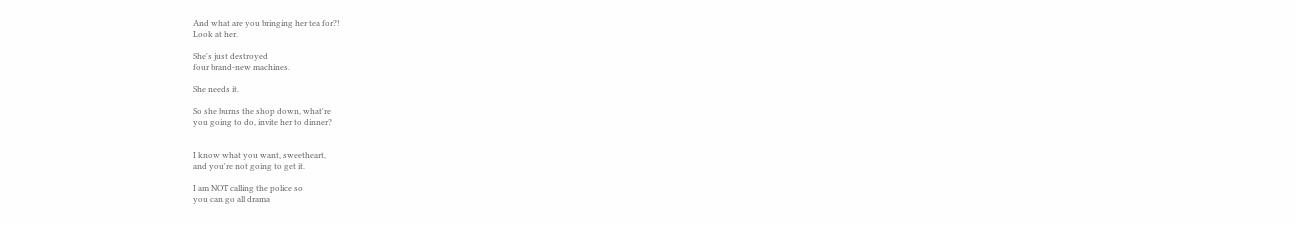And what are you bringing her tea for?!
Look at her.

She's just destroyed
four brand-new machines.

She needs it.

So she burns the shop down, what're
you going to do, invite her to dinner?


I know what you want, sweetheart,
and you're not going to get it.

I am NOT calling the police so
you can go all drama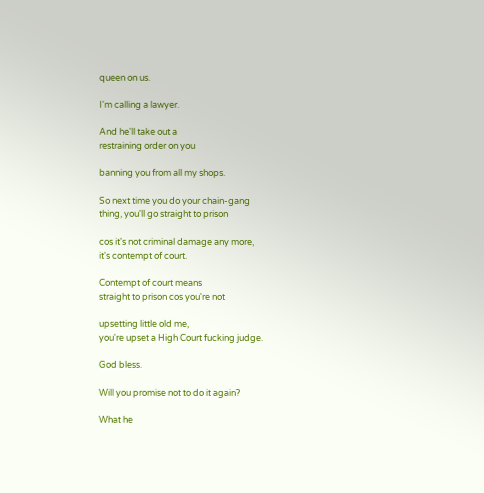queen on us.

I'm calling a lawyer.

And he'll take out a
restraining order on you

banning you from all my shops.

So next time you do your chain-gang
thing, you'll go straight to prison

cos it's not criminal damage any more,
it's contempt of court.

Contempt of court means
straight to prison cos you're not

upsetting little old me,
you're upset a High Court fucking judge.

God bless.

Will you promise not to do it again?

What he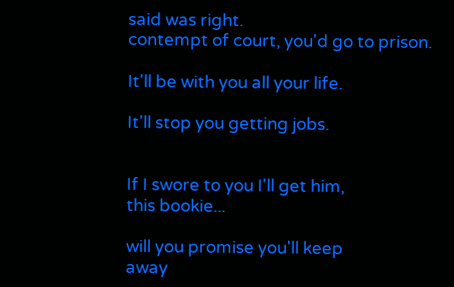said was right.
contempt of court, you'd go to prison.

It'll be with you all your life.

It'll stop you getting jobs.


If I swore to you I'll get him,
this bookie...

will you promise you'll keep
away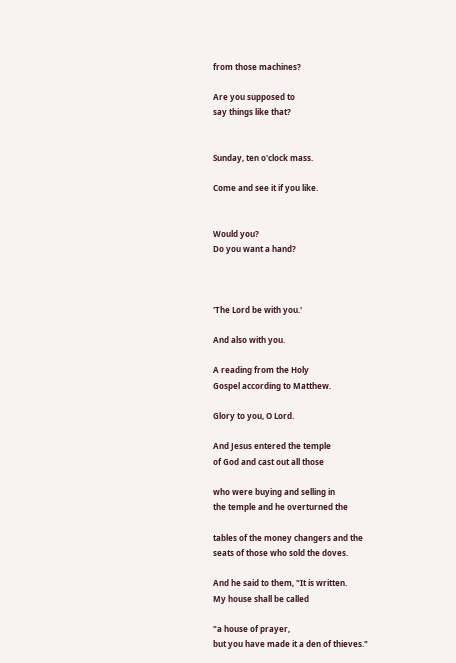from those machines?

Are you supposed to
say things like that?


Sunday, ten o'clock mass.

Come and see it if you like.


Would you?
Do you want a hand?



'The Lord be with you.'

And also with you.

A reading from the Holy
Gospel according to Matthew.

Glory to you, O Lord.

And Jesus entered the temple
of God and cast out all those

who were buying and selling in
the temple and he overturned the

tables of the money changers and the
seats of those who sold the doves.

And he said to them, "It is written.
My house shall be called

"a house of prayer,
but you have made it a den of thieves."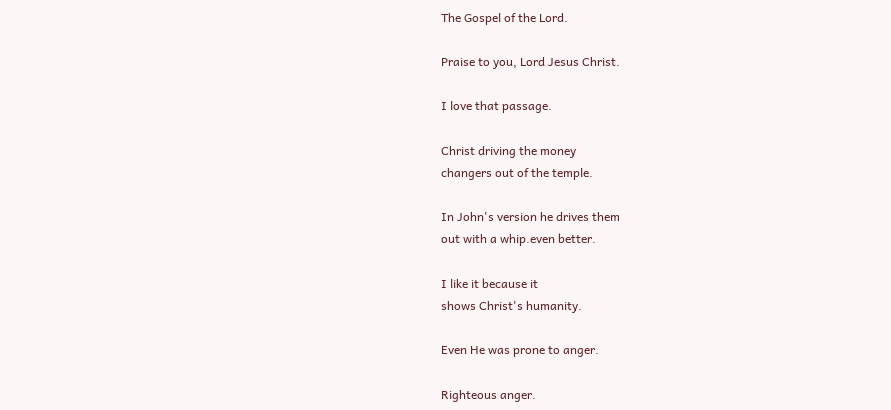The Gospel of the Lord.

Praise to you, Lord Jesus Christ.

I love that passage.

Christ driving the money
changers out of the temple.

In John's version he drives them
out with a whip.even better.

I like it because it
shows Christ's humanity.

Even He was prone to anger.

Righteous anger.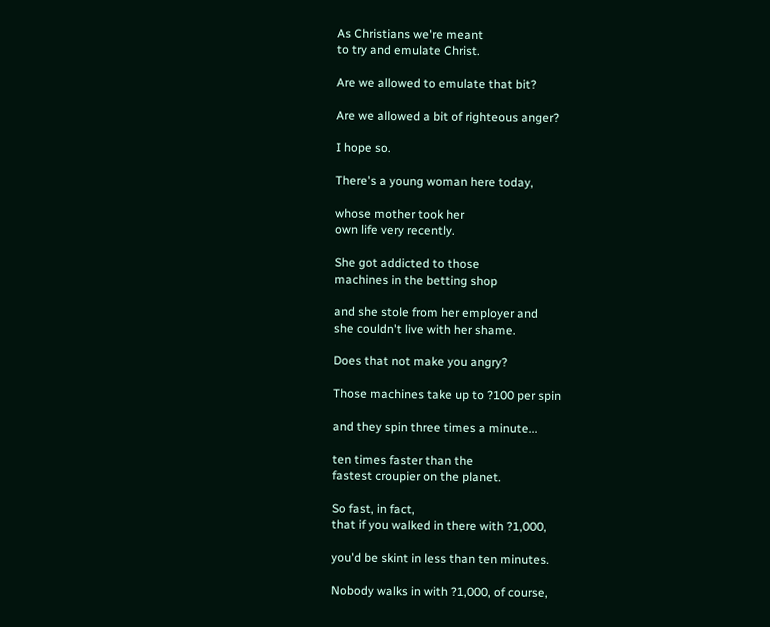As Christians we're meant
to try and emulate Christ.

Are we allowed to emulate that bit?

Are we allowed a bit of righteous anger?

I hope so.

There's a young woman here today,

whose mother took her
own life very recently.

She got addicted to those
machines in the betting shop

and she stole from her employer and
she couldn't live with her shame.

Does that not make you angry?

Those machines take up to ?100 per spin

and they spin three times a minute...

ten times faster than the
fastest croupier on the planet.

So fast, in fact,
that if you walked in there with ?1,000,

you'd be skint in less than ten minutes.

Nobody walks in with ?1,000, of course,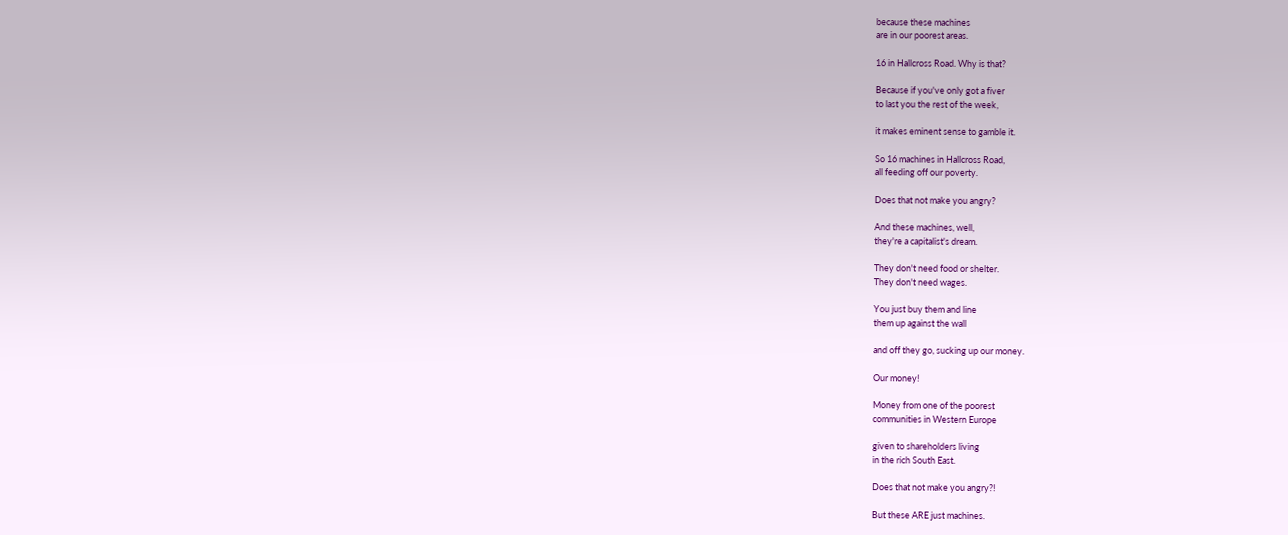because these machines
are in our poorest areas.

16 in Hallcross Road. Why is that?

Because if you've only got a fiver
to last you the rest of the week,

it makes eminent sense to gamble it.

So 16 machines in Hallcross Road,
all feeding off our poverty.

Does that not make you angry?

And these machines, well,
they're a capitalist's dream.

They don't need food or shelter.
They don't need wages.

You just buy them and line
them up against the wall

and off they go, sucking up our money.

Our money!

Money from one of the poorest
communities in Western Europe

given to shareholders living
in the rich South East.

Does that not make you angry?!

But these ARE just machines.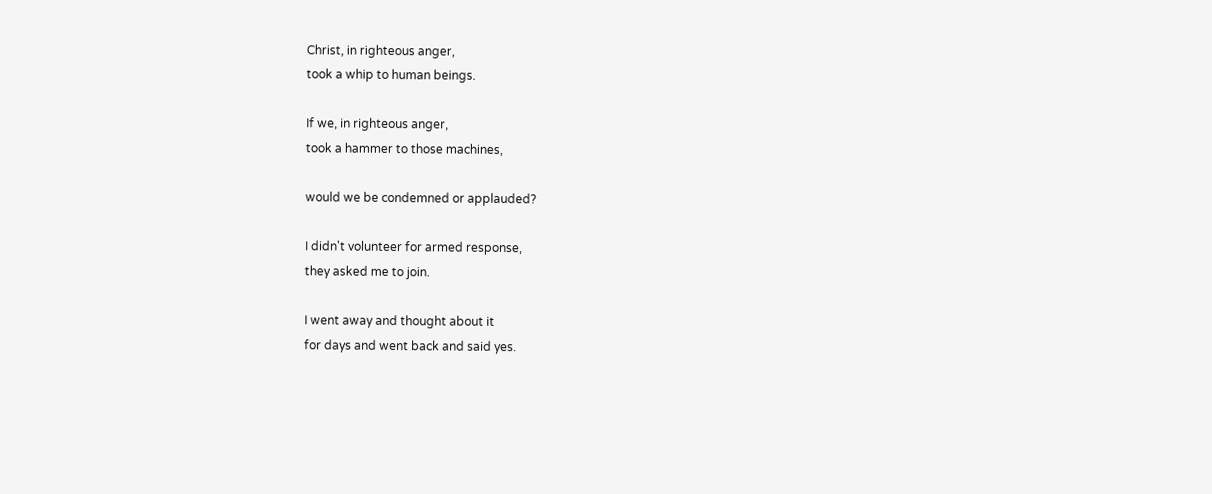Christ, in righteous anger,
took a whip to human beings.

If we, in righteous anger,
took a hammer to those machines,

would we be condemned or applauded?

I didn't volunteer for armed response,
they asked me to join.

I went away and thought about it
for days and went back and said yes.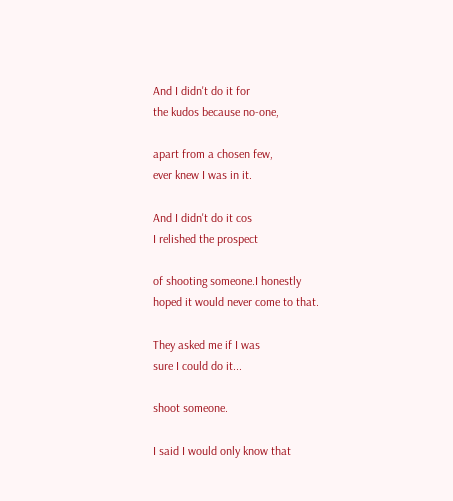And I didn't do it for
the kudos because no-one,

apart from a chosen few,
ever knew I was in it.

And I didn't do it cos
I relished the prospect

of shooting someone.I honestly
hoped it would never come to that.

They asked me if I was
sure I could do it...

shoot someone.

I said I would only know that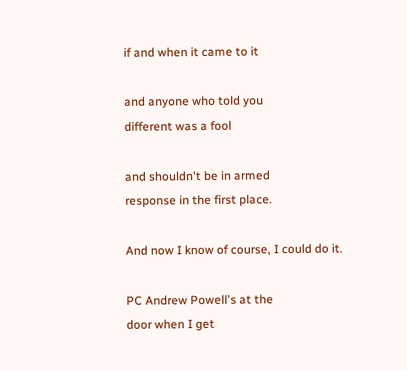if and when it came to it

and anyone who told you
different was a fool

and shouldn't be in armed
response in the first place.

And now I know of course, I could do it.

PC Andrew Powell's at the
door when I get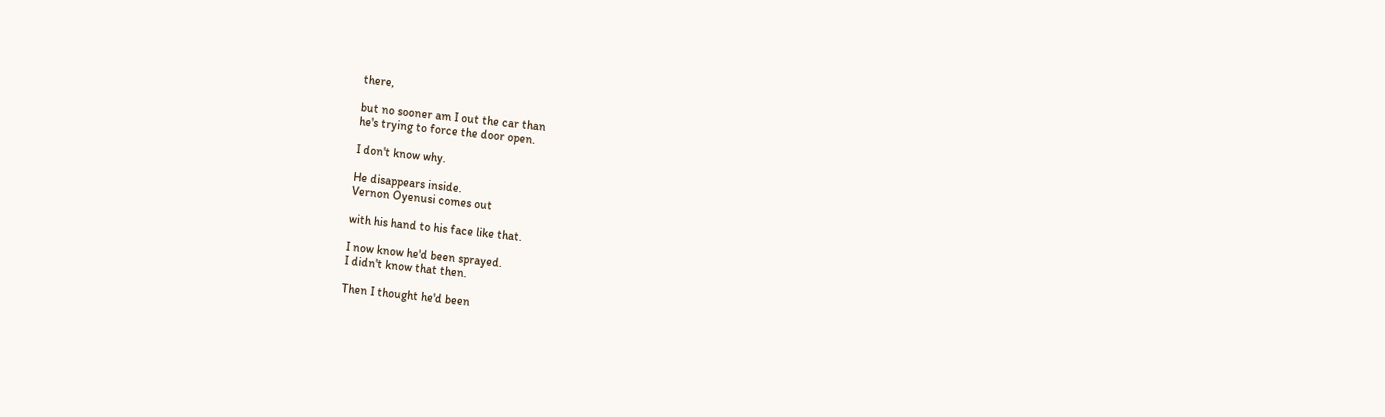there,

but no sooner am I out the car than
he's trying to force the door open.

I don't know why.

He disappears inside.
Vernon Oyenusi comes out

with his hand to his face like that.

I now know he'd been sprayed.
I didn't know that then.

Then I thought he'd been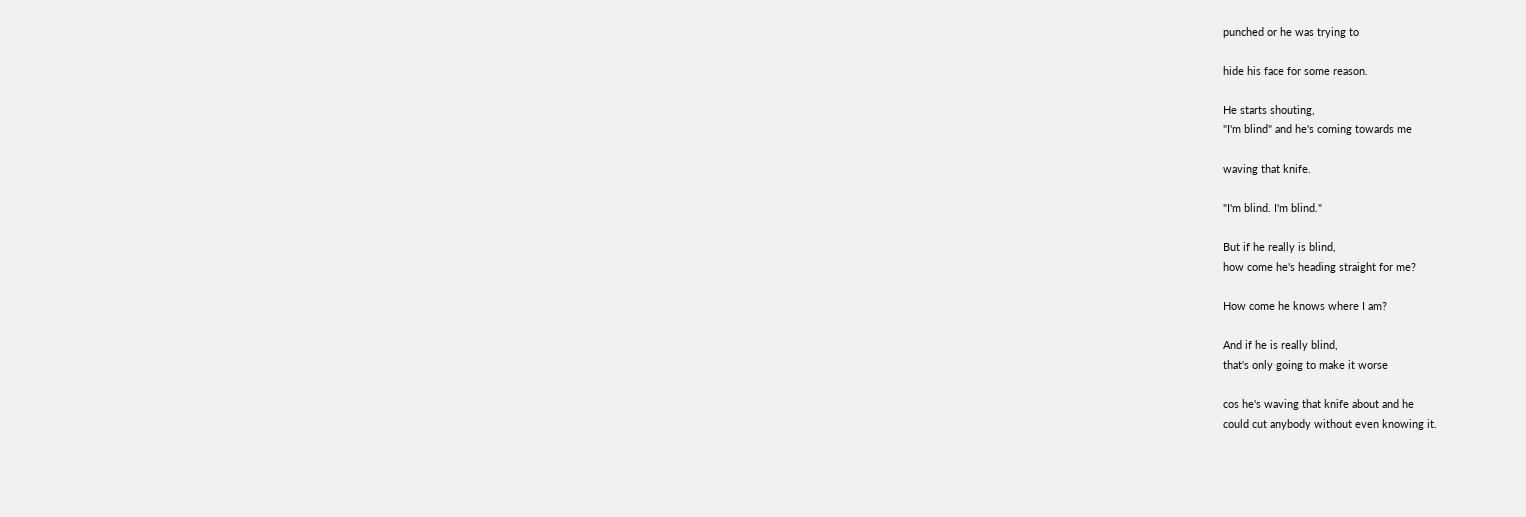punched or he was trying to

hide his face for some reason.

He starts shouting,
"I'm blind" and he's coming towards me

waving that knife.

"I'm blind. I'm blind."

But if he really is blind,
how come he's heading straight for me?

How come he knows where I am?

And if he is really blind,
that's only going to make it worse

cos he's waving that knife about and he
could cut anybody without even knowing it.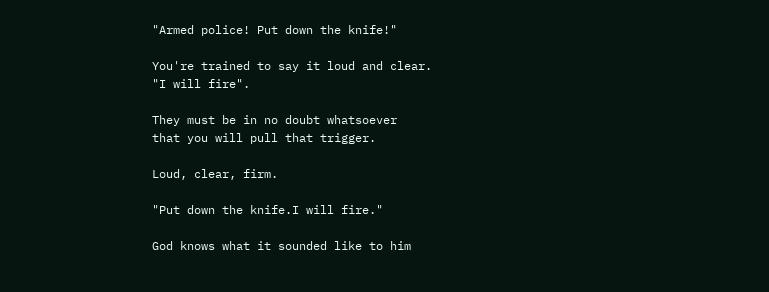"Armed police! Put down the knife!"

You're trained to say it loud and clear.
"I will fire".

They must be in no doubt whatsoever
that you will pull that trigger.

Loud, clear, firm.

"Put down the knife.I will fire."

God knows what it sounded like to him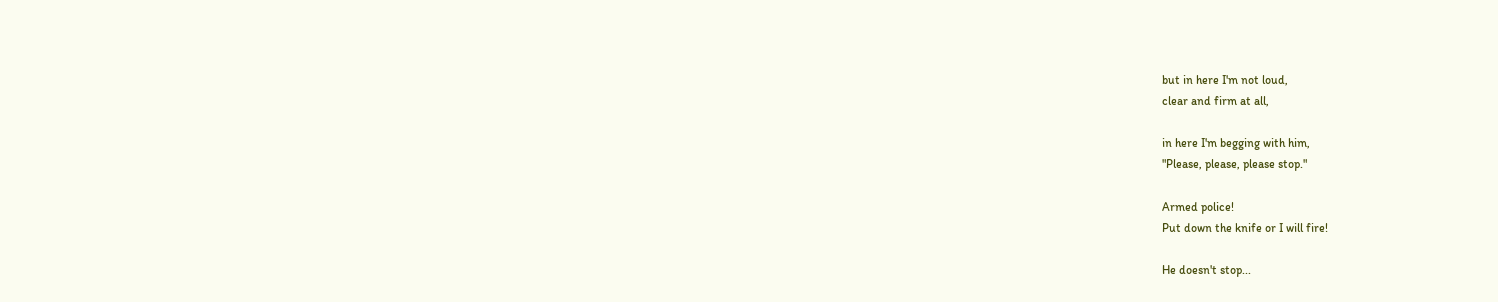but in here I'm not loud,
clear and firm at all,

in here I'm begging with him,
"Please, please, please stop."

Armed police!
Put down the knife or I will fire!

He doesn't stop...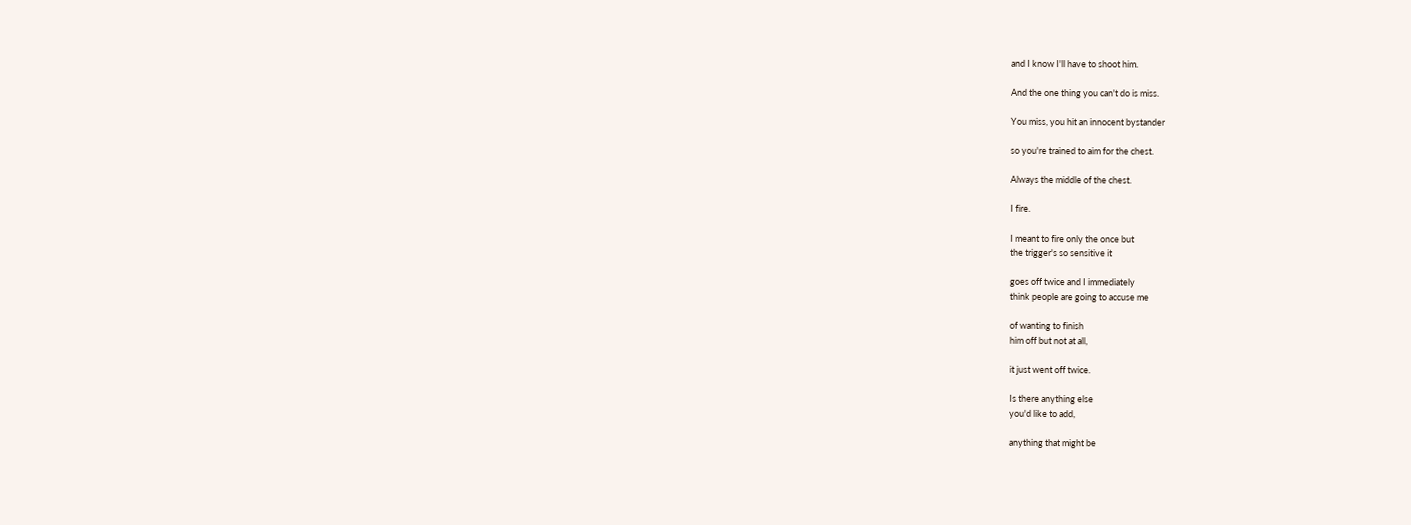and I know I'll have to shoot him.

And the one thing you can't do is miss.

You miss, you hit an innocent bystander

so you're trained to aim for the chest.

Always the middle of the chest.

I fire.

I meant to fire only the once but
the trigger's so sensitive it

goes off twice and I immediately
think people are going to accuse me

of wanting to finish
him off but not at all,

it just went off twice.

Is there anything else
you'd like to add,

anything that might be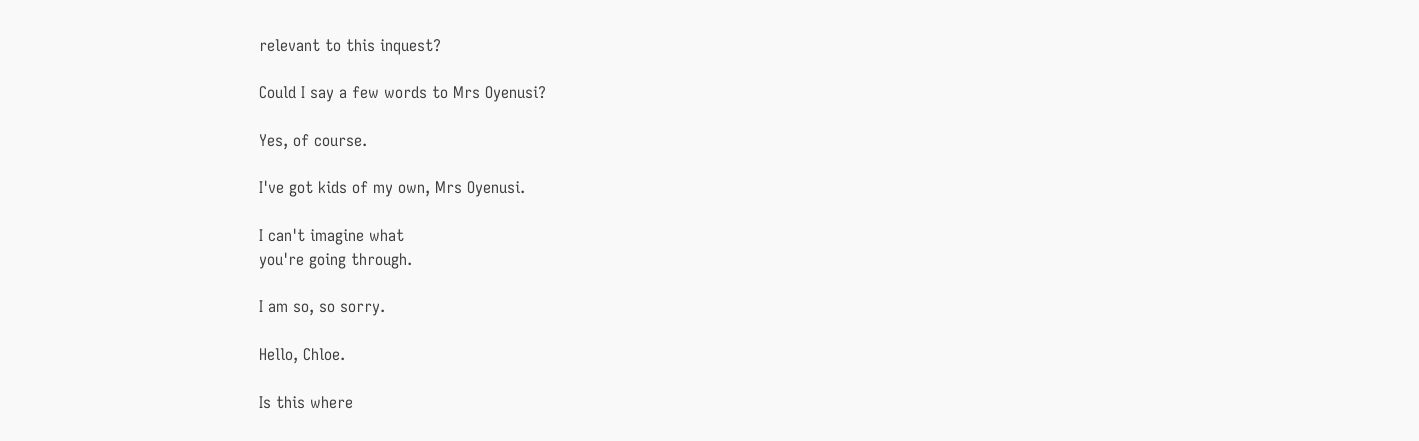relevant to this inquest?

Could I say a few words to Mrs Oyenusi?

Yes, of course.

I've got kids of my own, Mrs Oyenusi.

I can't imagine what
you're going through.

I am so, so sorry.

Hello, Chloe.

Is this where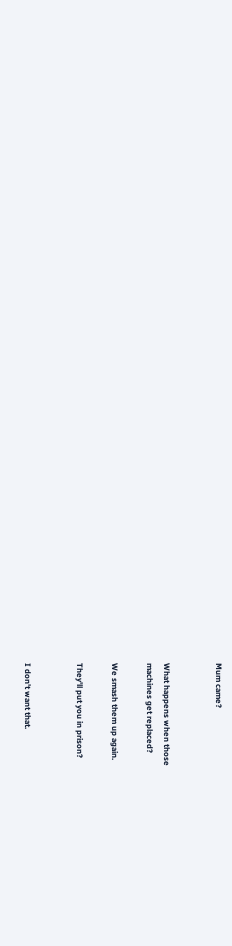Mum came?


What happens when those
machines get replaced?

We smash them up again.

They'll put you in prison?


I don't want that.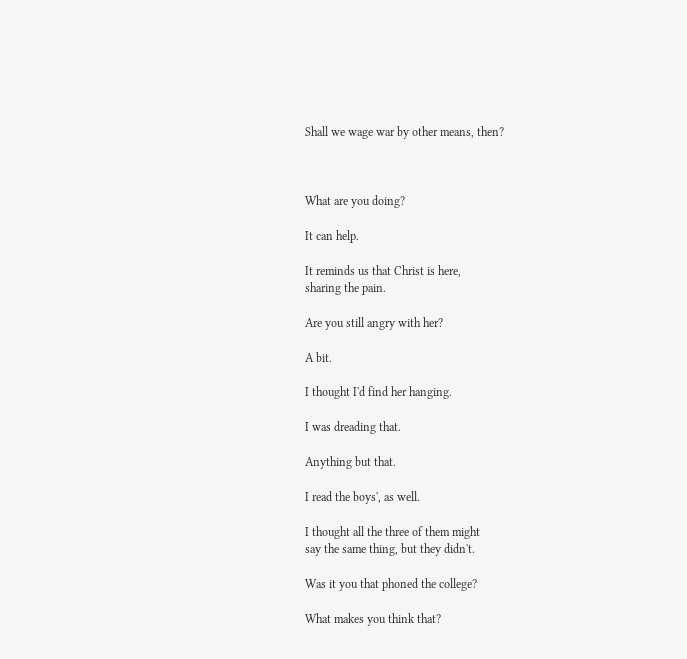Shall we wage war by other means, then?



What are you doing?

It can help.

It reminds us that Christ is here,
sharing the pain.

Are you still angry with her?

A bit.

I thought I'd find her hanging.

I was dreading that.

Anything but that.

I read the boys', as well.

I thought all the three of them might
say the same thing, but they didn't.

Was it you that phoned the college?

What makes you think that?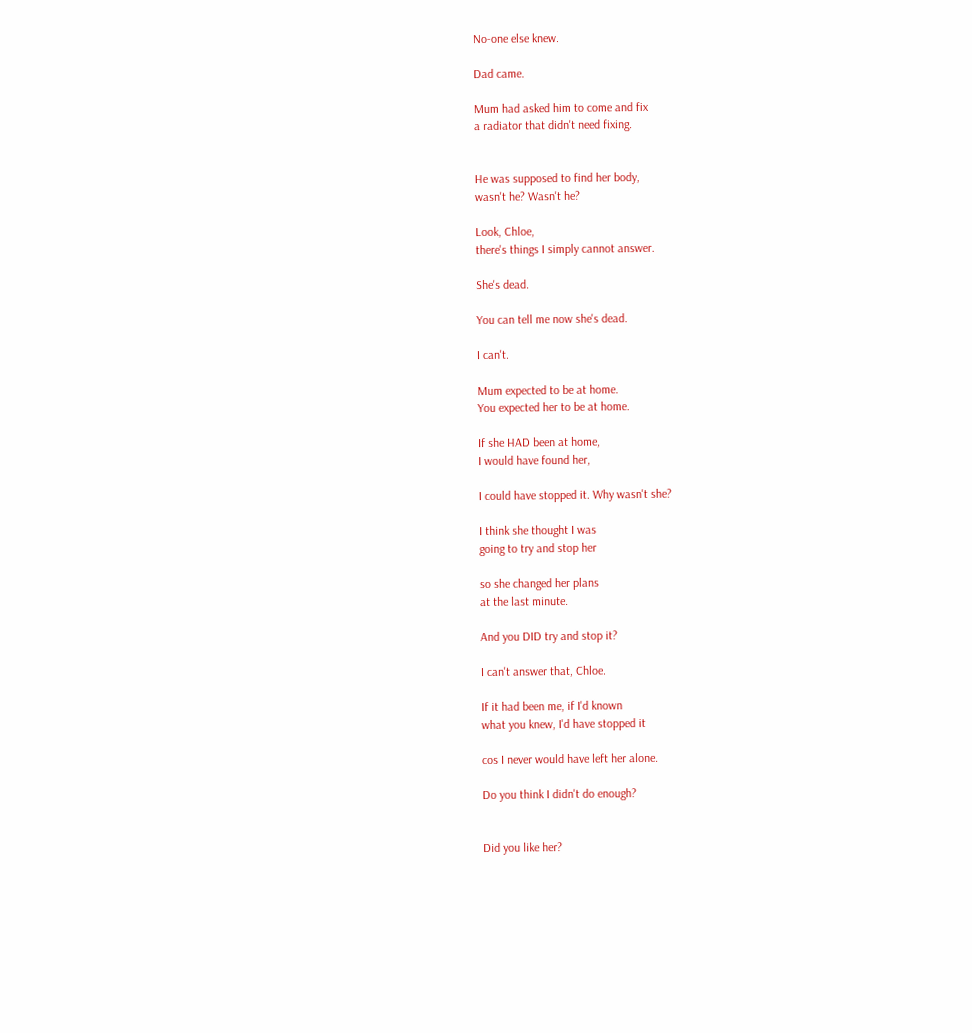No-one else knew.

Dad came.

Mum had asked him to come and fix
a radiator that didn't need fixing.


He was supposed to find her body,
wasn't he? Wasn't he?

Look, Chloe,
there's things I simply cannot answer.

She's dead.

You can tell me now she's dead.

I can't.

Mum expected to be at home.
You expected her to be at home.

If she HAD been at home,
I would have found her,

I could have stopped it. Why wasn't she?

I think she thought I was
going to try and stop her

so she changed her plans
at the last minute.

And you DID try and stop it?

I can't answer that, Chloe.

If it had been me, if I'd known
what you knew, I'd have stopped it

cos I never would have left her alone.

Do you think I didn't do enough?


Did you like her?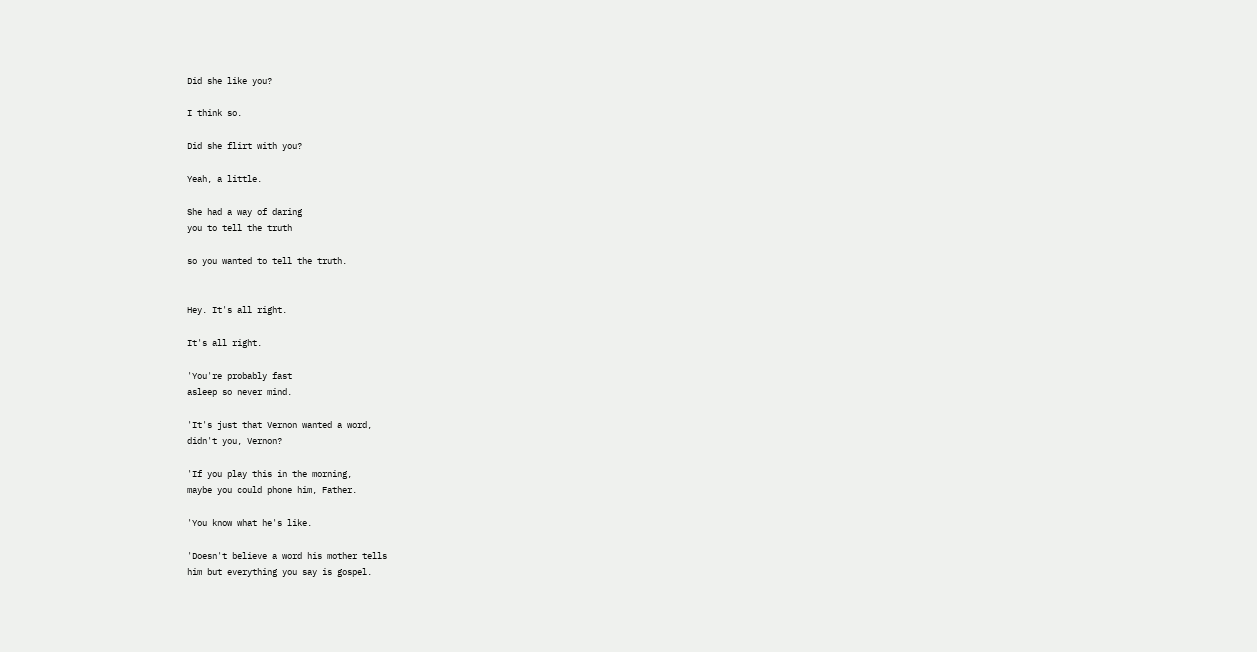Did she like you?

I think so.

Did she flirt with you?

Yeah, a little.

She had a way of daring
you to tell the truth

so you wanted to tell the truth.


Hey. It's all right.

It's all right.

'You're probably fast
asleep so never mind.

'It's just that Vernon wanted a word,
didn't you, Vernon?

'If you play this in the morning,
maybe you could phone him, Father.

'You know what he's like.

'Doesn't believe a word his mother tells
him but everything you say is gospel.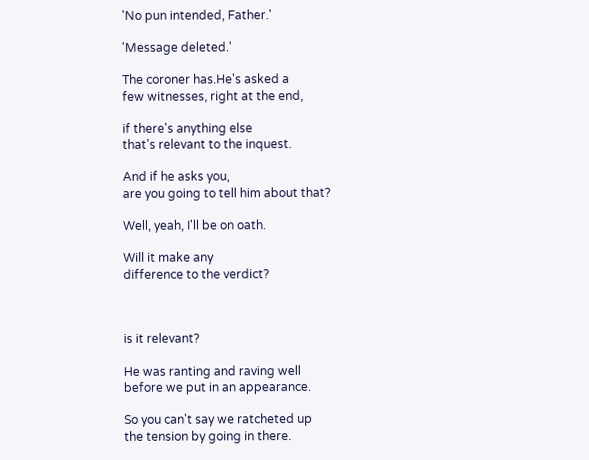'No pun intended, Father.'

'Message deleted.'

The coroner has.He's asked a
few witnesses, right at the end,

if there's anything else
that's relevant to the inquest.

And if he asks you,
are you going to tell him about that?

Well, yeah, I'll be on oath.

Will it make any
difference to the verdict?



is it relevant?

He was ranting and raving well
before we put in an appearance.

So you can't say we ratcheted up
the tension by going in there.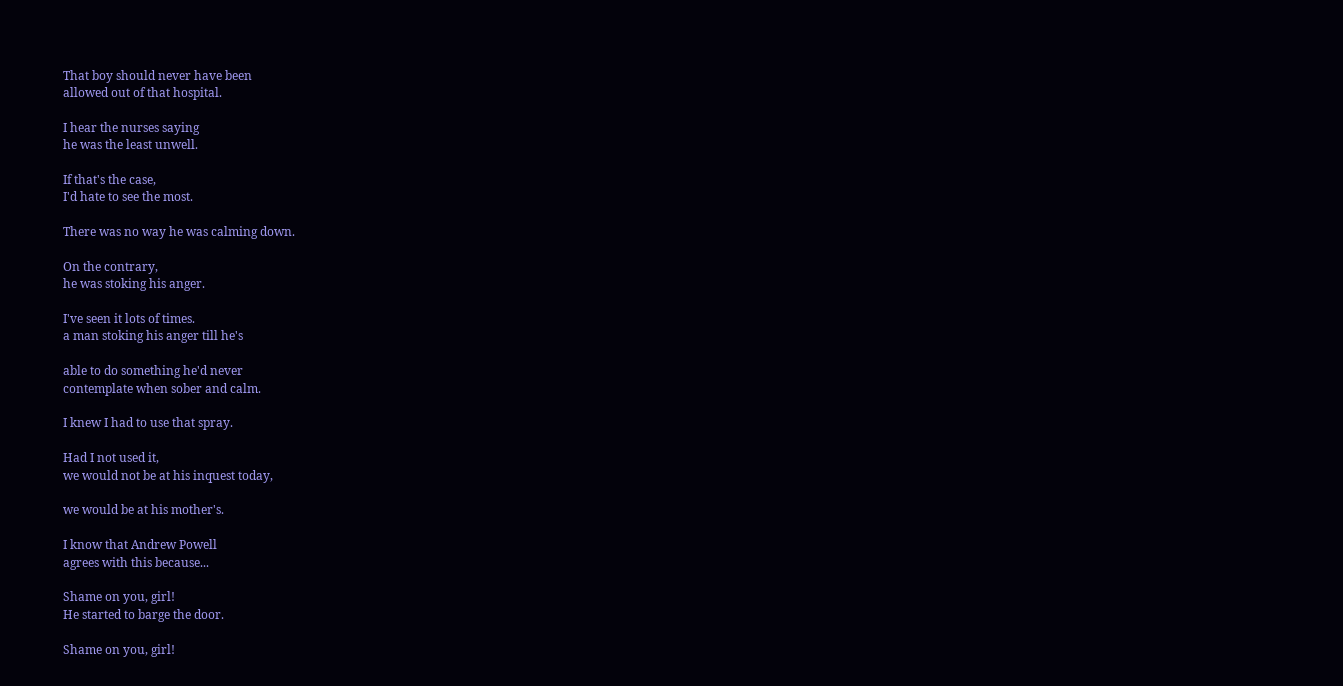That boy should never have been
allowed out of that hospital.

I hear the nurses saying
he was the least unwell.

If that's the case,
I'd hate to see the most.

There was no way he was calming down.

On the contrary,
he was stoking his anger.

I've seen it lots of times.
a man stoking his anger till he's

able to do something he'd never
contemplate when sober and calm.

I knew I had to use that spray.

Had I not used it,
we would not be at his inquest today,

we would be at his mother's.

I know that Andrew Powell
agrees with this because...

Shame on you, girl!
He started to barge the door.

Shame on you, girl!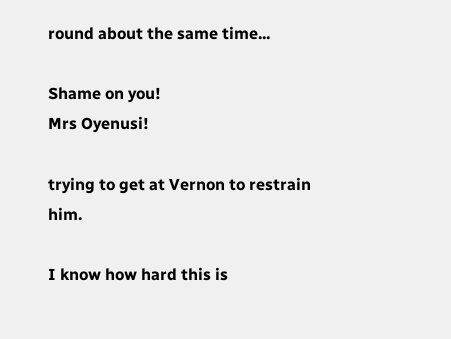round about the same time...

Shame on you!
Mrs Oyenusi!

trying to get at Vernon to restrain him.

I know how hard this is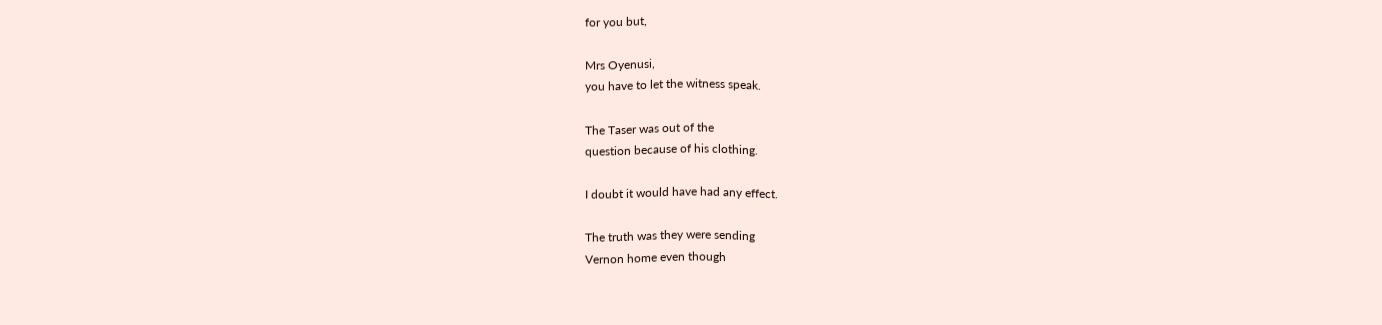for you but,

Mrs Oyenusi,
you have to let the witness speak.

The Taser was out of the
question because of his clothing.

I doubt it would have had any effect.

The truth was they were sending
Vernon home even though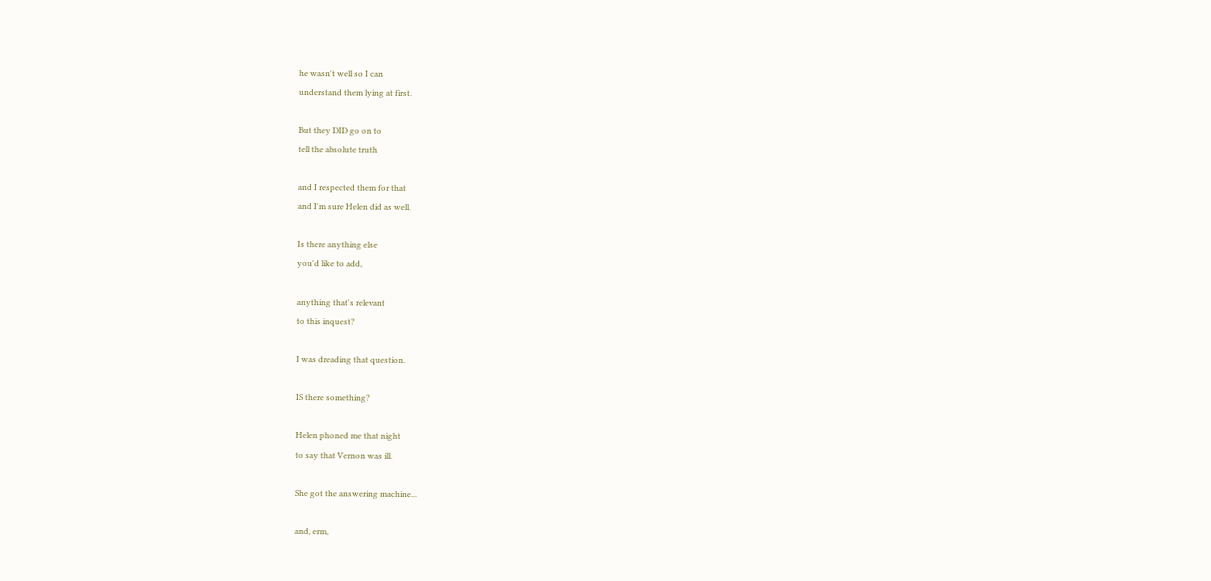he wasn't well so I can
understand them lying at first.

But they DID go on to
tell the absolute truth

and I respected them for that
and I'm sure Helen did as well.

Is there anything else
you'd like to add,

anything that's relevant
to this inquest?

I was dreading that question.

IS there something?

Helen phoned me that night
to say that Vernon was ill.

She got the answering machine...

and, erm,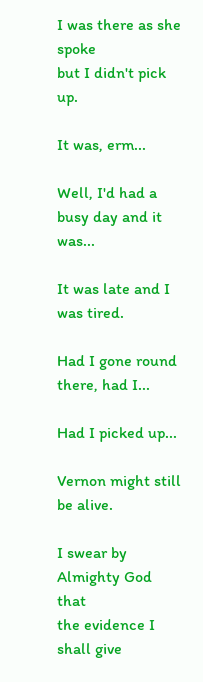I was there as she spoke
but I didn't pick up.

It was, erm...

Well, I'd had a busy day and it was...

It was late and I was tired.

Had I gone round there, had I...

Had I picked up...

Vernon might still be alive.

I swear by Almighty God that
the evidence I shall give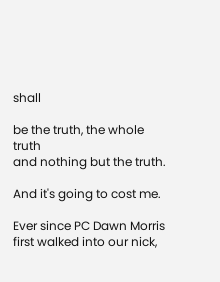shall

be the truth, the whole truth
and nothing but the truth.

And it's going to cost me.

Ever since PC Dawn Morris
first walked into our nick,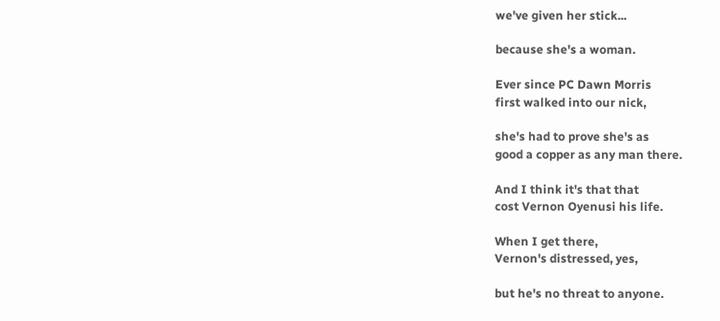we've given her stick...

because she's a woman.

Ever since PC Dawn Morris
first walked into our nick,

she's had to prove she's as
good a copper as any man there.

And I think it's that that
cost Vernon Oyenusi his life.

When I get there,
Vernon's distressed, yes,

but he's no threat to anyone.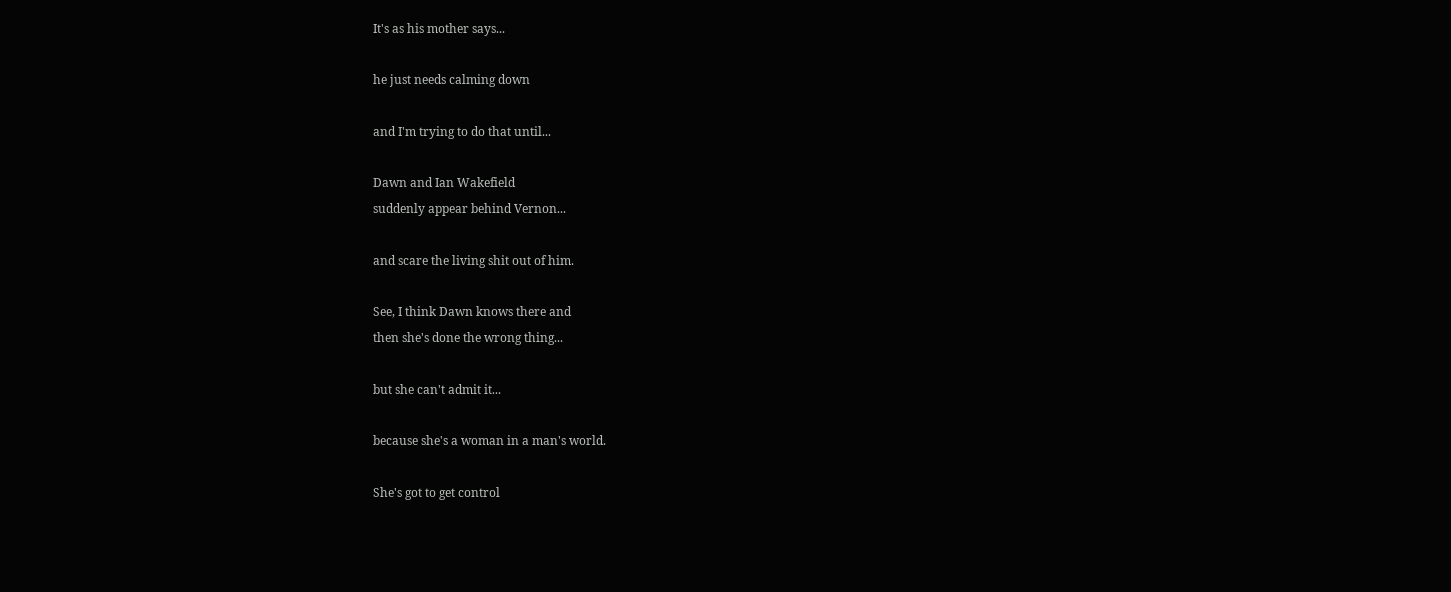It's as his mother says...

he just needs calming down

and I'm trying to do that until...

Dawn and Ian Wakefield
suddenly appear behind Vernon...

and scare the living shit out of him.

See, I think Dawn knows there and
then she's done the wrong thing...

but she can't admit it...

because she's a woman in a man's world.

She's got to get control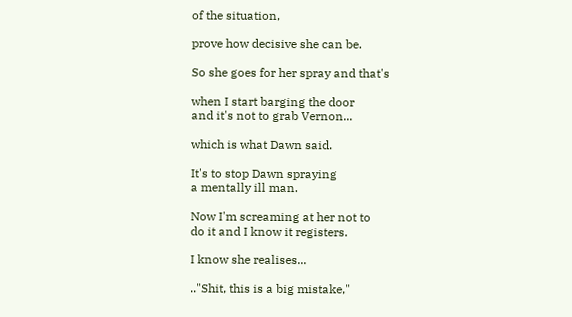of the situation,

prove how decisive she can be.

So she goes for her spray and that's

when I start barging the door
and it's not to grab Vernon...

which is what Dawn said.

It's to stop Dawn spraying
a mentally ill man.

Now I'm screaming at her not to
do it and I know it registers.

I know she realises...

.."Shit, this is a big mistake,"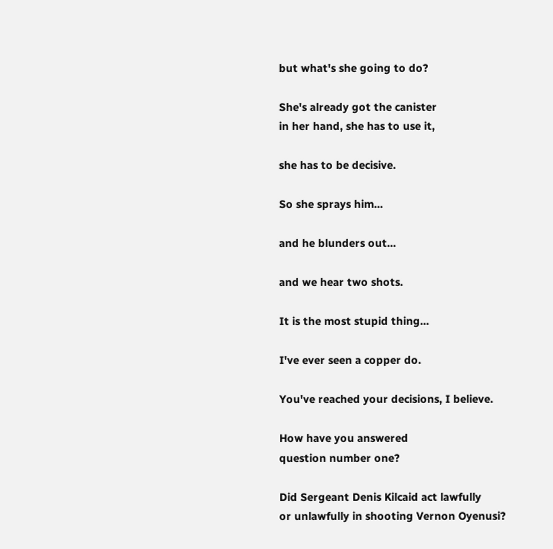but what's she going to do?

She's already got the canister
in her hand, she has to use it,

she has to be decisive.

So she sprays him...

and he blunders out...

and we hear two shots.

It is the most stupid thing...

I've ever seen a copper do.

You've reached your decisions, I believe.

How have you answered
question number one?

Did Sergeant Denis Kilcaid act lawfully
or unlawfully in shooting Vernon Oyenusi?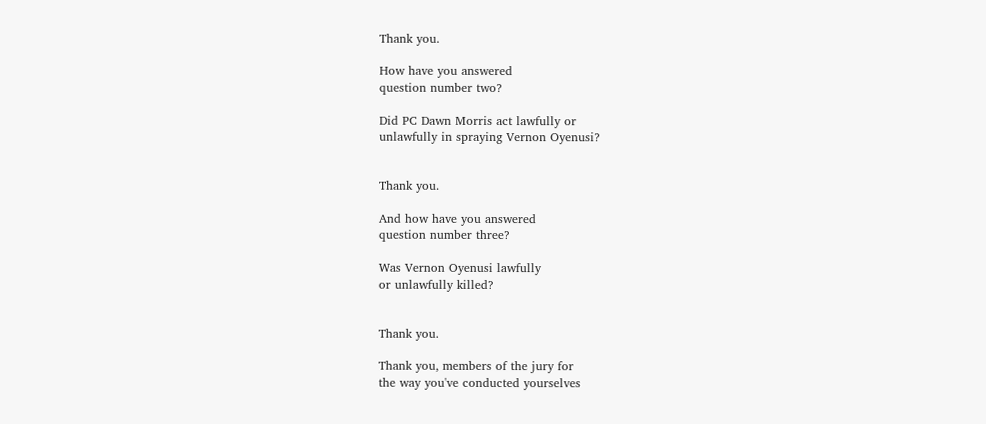Thank you.

How have you answered
question number two?

Did PC Dawn Morris act lawfully or
unlawfully in spraying Vernon Oyenusi?


Thank you.

And how have you answered
question number three?

Was Vernon Oyenusi lawfully
or unlawfully killed?


Thank you.

Thank you, members of the jury for
the way you've conducted yourselves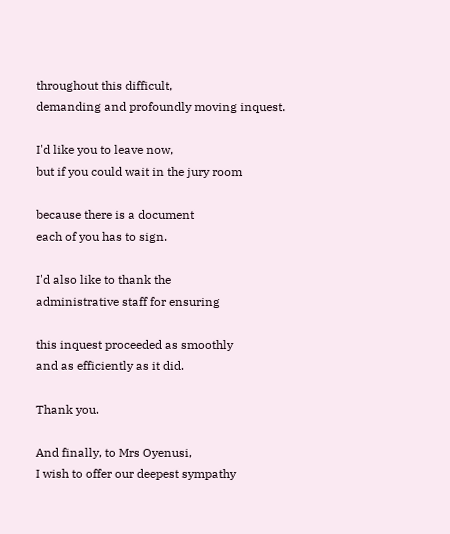throughout this difficult,
demanding and profoundly moving inquest.

I'd like you to leave now,
but if you could wait in the jury room

because there is a document
each of you has to sign.

I'd also like to thank the
administrative staff for ensuring

this inquest proceeded as smoothly
and as efficiently as it did.

Thank you.

And finally, to Mrs Oyenusi,
I wish to offer our deepest sympathy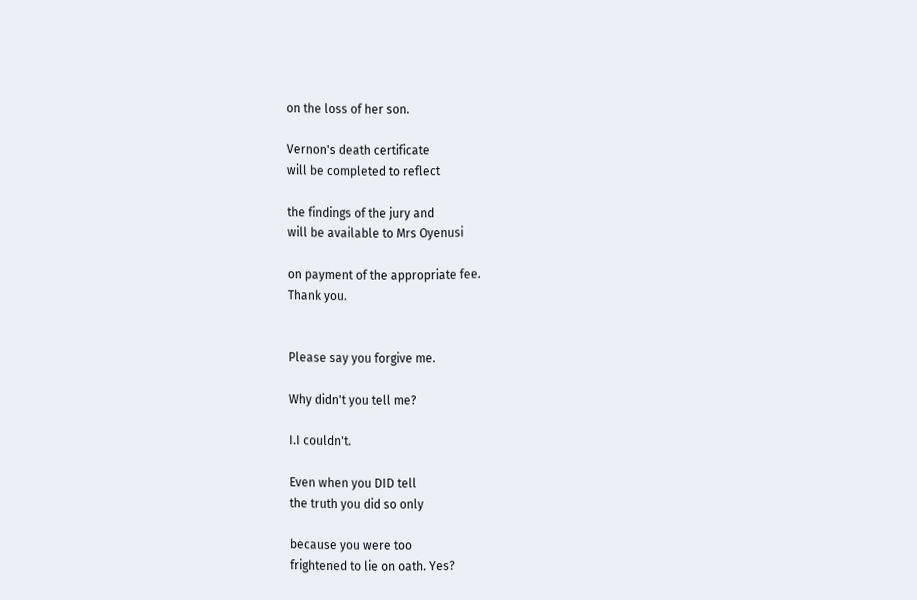on the loss of her son.

Vernon's death certificate
will be completed to reflect

the findings of the jury and
will be available to Mrs Oyenusi

on payment of the appropriate fee.
Thank you.


Please say you forgive me.

Why didn't you tell me?

I.I couldn't.

Even when you DID tell
the truth you did so only

because you were too
frightened to lie on oath. Yes?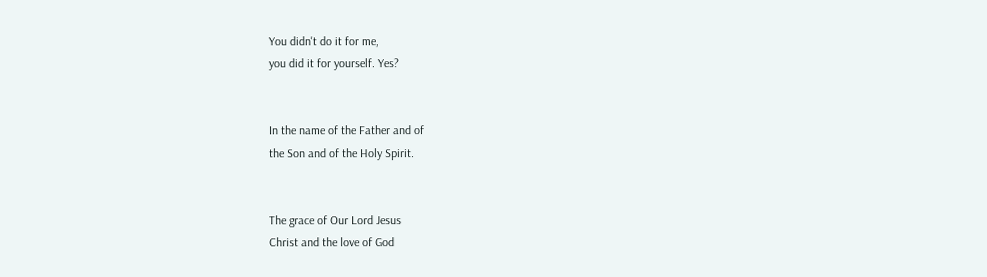You didn't do it for me,
you did it for yourself. Yes?


In the name of the Father and of
the Son and of the Holy Spirit.


The grace of Our Lord Jesus
Christ and the love of God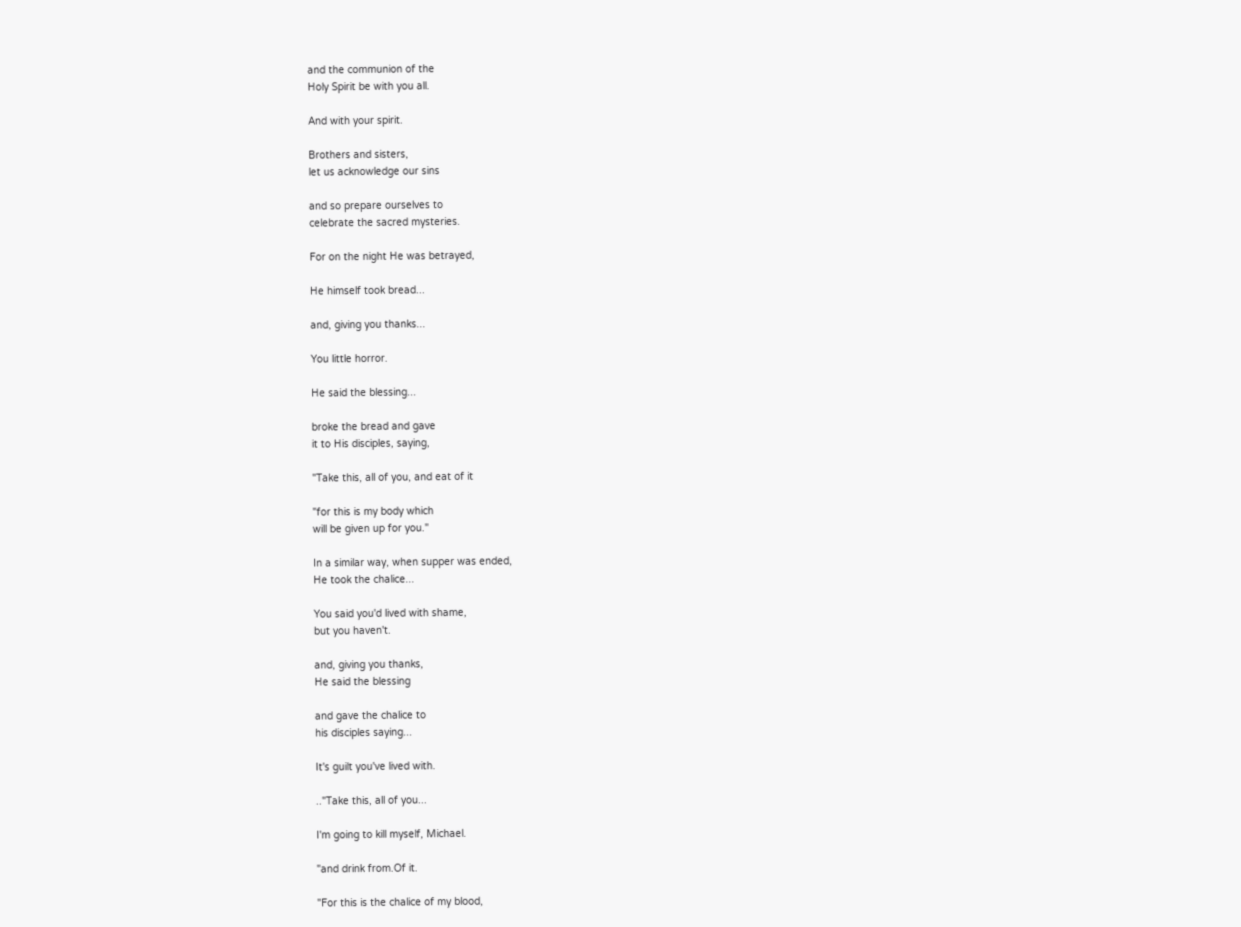and the communion of the
Holy Spirit be with you all.

And with your spirit.

Brothers and sisters,
let us acknowledge our sins

and so prepare ourselves to
celebrate the sacred mysteries.

For on the night He was betrayed,

He himself took bread...

and, giving you thanks...

You little horror.

He said the blessing...

broke the bread and gave
it to His disciples, saying,

"Take this, all of you, and eat of it

"for this is my body which
will be given up for you."

In a similar way, when supper was ended,
He took the chalice...

You said you'd lived with shame,
but you haven't.

and, giving you thanks,
He said the blessing

and gave the chalice to
his disciples saying...

It's guilt you've lived with.

.."Take this, all of you...

I'm going to kill myself, Michael.

"and drink from.Of it.

"For this is the chalice of my blood,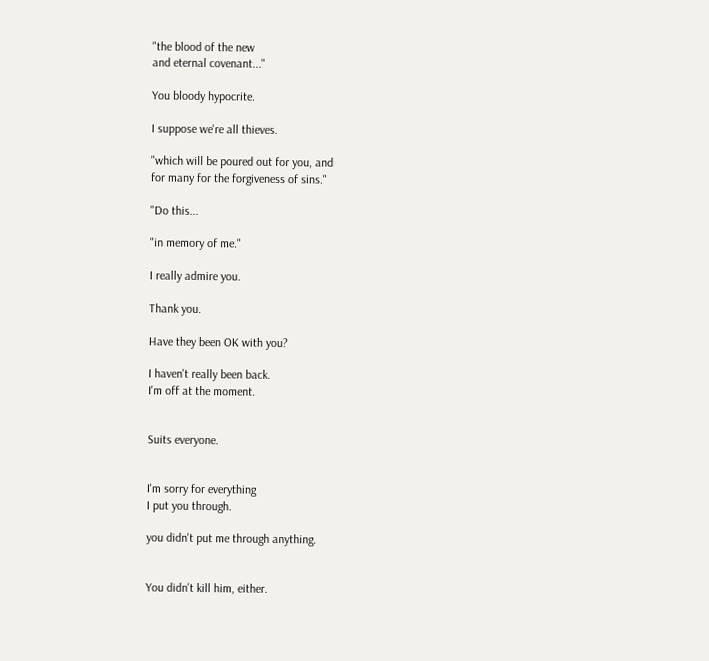"the blood of the new
and eternal covenant..."

You bloody hypocrite.

I suppose we're all thieves.

"which will be poured out for you, and
for many for the forgiveness of sins."

"Do this...

"in memory of me."

I really admire you.

Thank you.

Have they been OK with you?

I haven't really been back.
I'm off at the moment.


Suits everyone.


I'm sorry for everything
I put you through.

you didn't put me through anything.


You didn't kill him, either.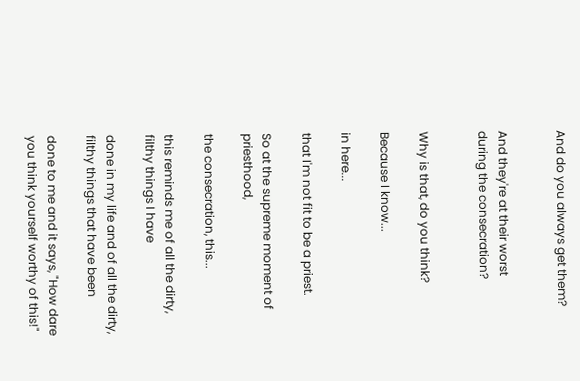And do you always get them?


And they're at their worst
during the consecration?


Why is that, do you think?

Because I know...

in here...

that I'm not fit to be a priest.

So at the supreme moment of priesthood,

the consecration, this...

this reminds me of all the dirty,
filthy things I have

done in my life and of all the dirty,
filthy things that have been

done to me and it says, "How dare
you think yourself worthy of this!"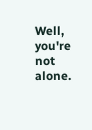Well, you're not alone.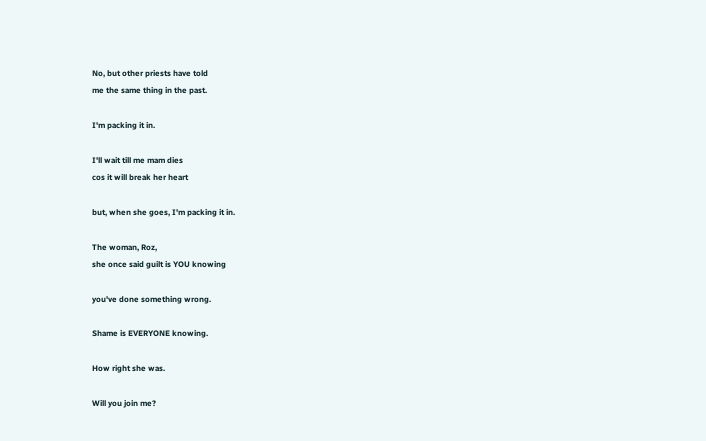No, but other priests have told
me the same thing in the past.

I'm packing it in.

I'll wait till me mam dies
cos it will break her heart

but, when she goes, I'm packing it in.

The woman, Roz,
she once said guilt is YOU knowing

you've done something wrong.

Shame is EVERYONE knowing.

How right she was.

Will you join me?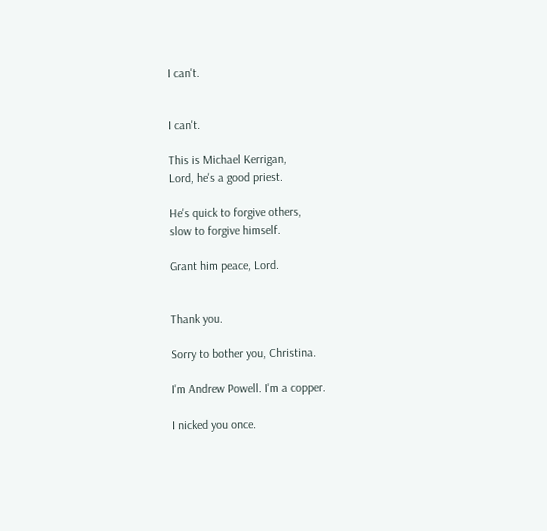I can't.


I can't.

This is Michael Kerrigan,
Lord, he's a good priest.

He's quick to forgive others,
slow to forgive himself.

Grant him peace, Lord.


Thank you.

Sorry to bother you, Christina.

I'm Andrew Powell. I'm a copper.

I nicked you once.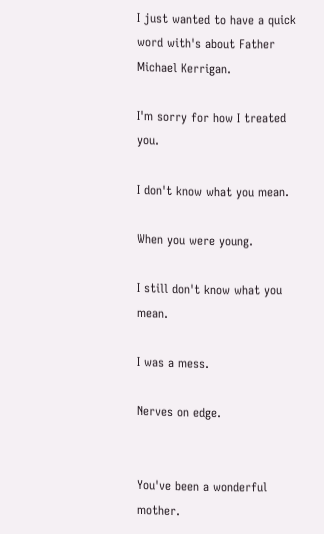I just wanted to have a quick word with's about Father Michael Kerrigan.

I'm sorry for how I treated you.

I don't know what you mean.

When you were young.

I still don't know what you mean.

I was a mess.

Nerves on edge.


You've been a wonderful mother.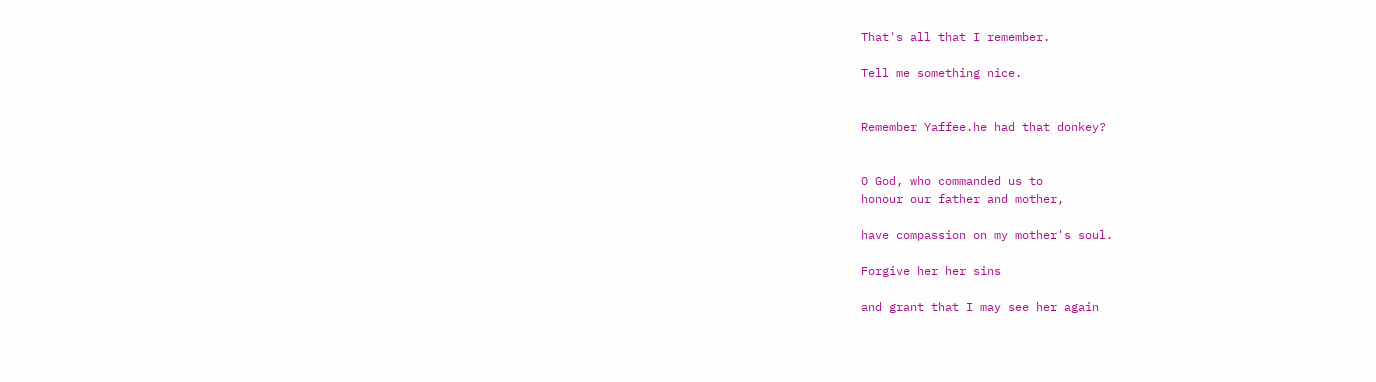That's all that I remember.

Tell me something nice.


Remember Yaffee.he had that donkey?


O God, who commanded us to
honour our father and mother,

have compassion on my mother's soul.

Forgive her her sins

and grant that I may see her again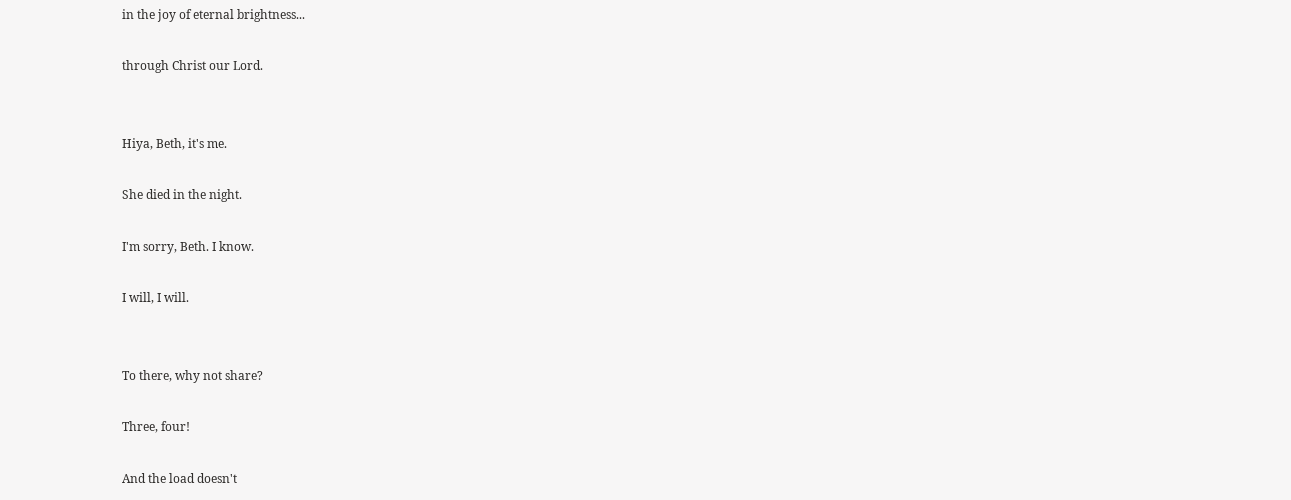in the joy of eternal brightness...

through Christ our Lord.


Hiya, Beth, it's me.

She died in the night.

I'm sorry, Beth. I know.

I will, I will.


To there, why not share?

Three, four!

And the load doesn't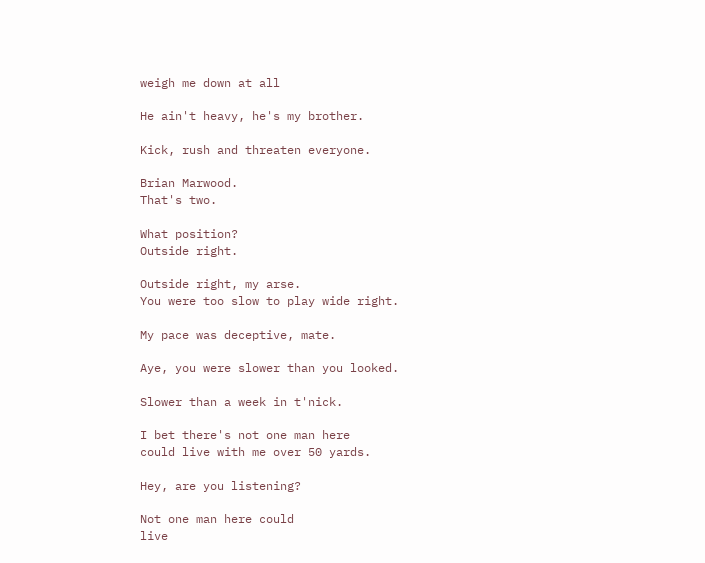weigh me down at all

He ain't heavy, he's my brother.

Kick, rush and threaten everyone.

Brian Marwood.
That's two.

What position?
Outside right.

Outside right, my arse.
You were too slow to play wide right.

My pace was deceptive, mate.

Aye, you were slower than you looked.

Slower than a week in t'nick.

I bet there's not one man here
could live with me over 50 yards.

Hey, are you listening?

Not one man here could
live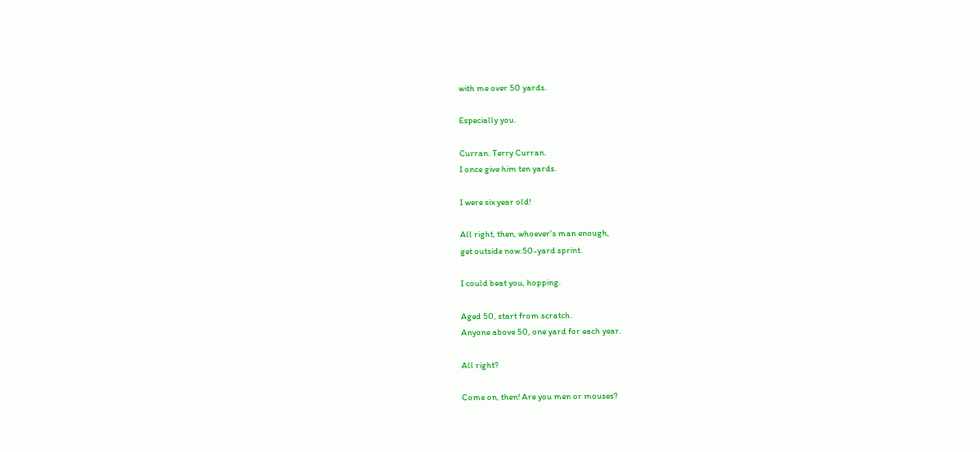with me over 50 yards.

Especially you.

Curran. Terry Curran.
I once give him ten yards.

I were six year old!

All right, then, whoever's man enough,
get outside now.50-yard sprint.

I could beat you, hopping.

Aged 50, start from scratch.
Anyone above 50, one yard for each year.

All right?

Come on, then! Are you men or mouses?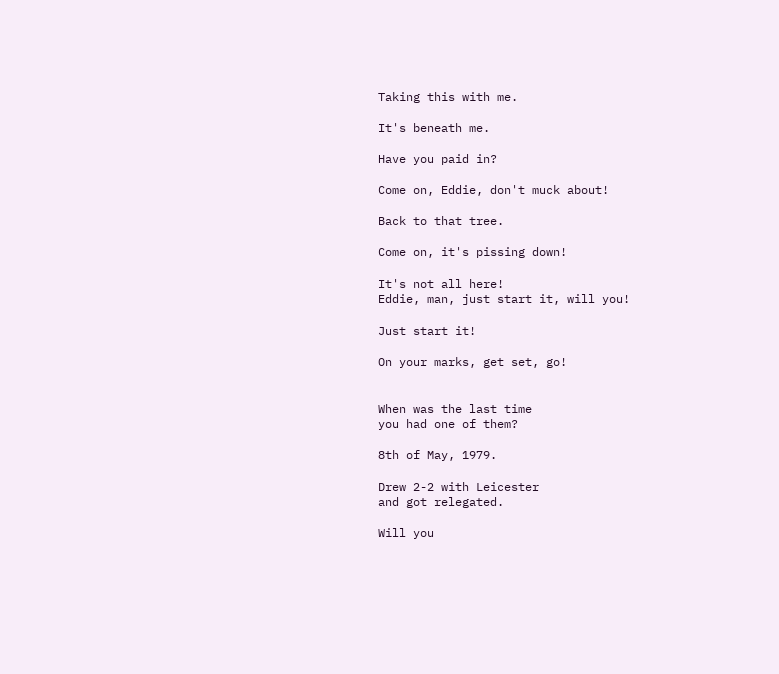Taking this with me.

It's beneath me.

Have you paid in?

Come on, Eddie, don't muck about!

Back to that tree.

Come on, it's pissing down!

It's not all here!
Eddie, man, just start it, will you!

Just start it!

On your marks, get set, go!


When was the last time
you had one of them?

8th of May, 1979.

Drew 2-2 with Leicester
and got relegated.

Will you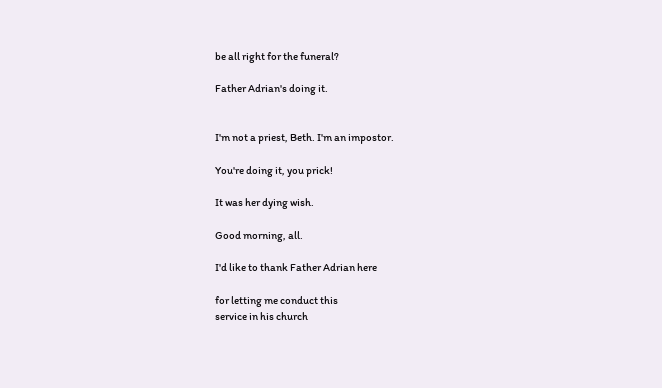be all right for the funeral?

Father Adrian's doing it.


I'm not a priest, Beth. I'm an impostor.

You're doing it, you prick!

It was her dying wish.

Good morning, all.

I'd like to thank Father Adrian here

for letting me conduct this
service in his church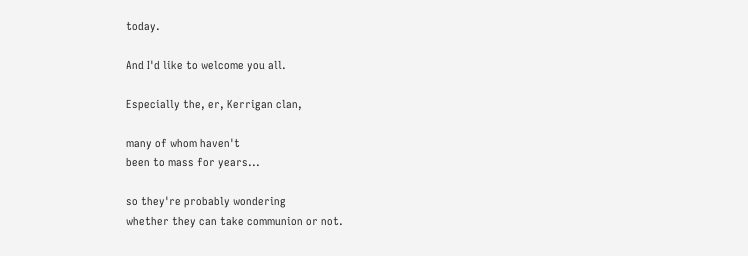today.

And I'd like to welcome you all.

Especially the, er, Kerrigan clan,

many of whom haven't
been to mass for years...

so they're probably wondering
whether they can take communion or not.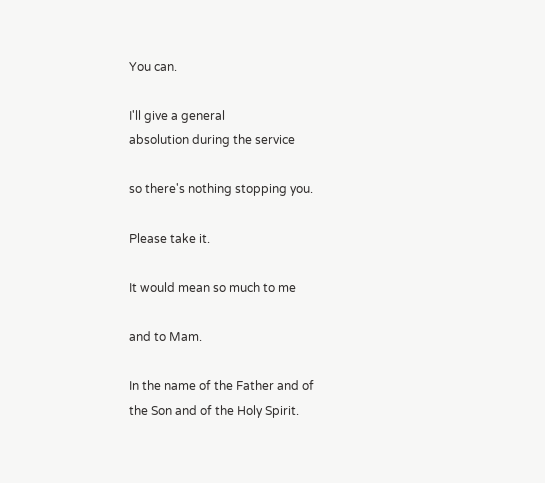You can.

I'll give a general
absolution during the service

so there's nothing stopping you.

Please take it.

It would mean so much to me

and to Mam.

In the name of the Father and of
the Son and of the Holy Spirit.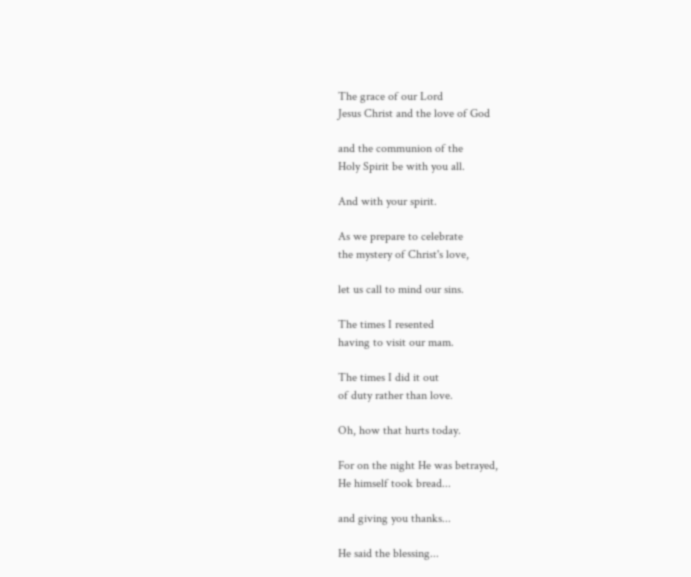The grace of our Lord
Jesus Christ and the love of God

and the communion of the
Holy Spirit be with you all.

And with your spirit.

As we prepare to celebrate
the mystery of Christ's love,

let us call to mind our sins.

The times I resented
having to visit our mam.

The times I did it out
of duty rather than love.

Oh, how that hurts today.

For on the night He was betrayed,
He himself took bread...

and giving you thanks...

He said the blessing...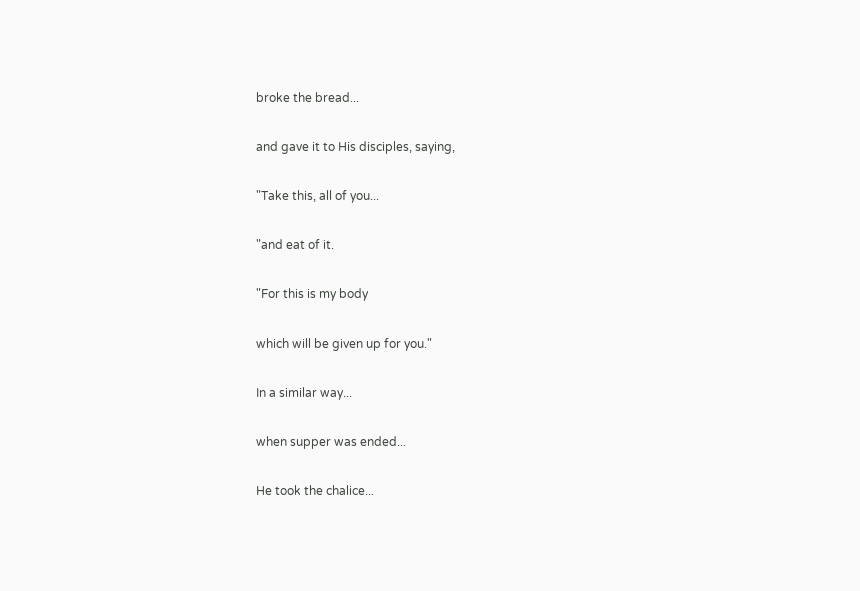broke the bread...

and gave it to His disciples, saying,

"Take this, all of you...

"and eat of it.

"For this is my body

which will be given up for you."

In a similar way...

when supper was ended...

He took the chalice...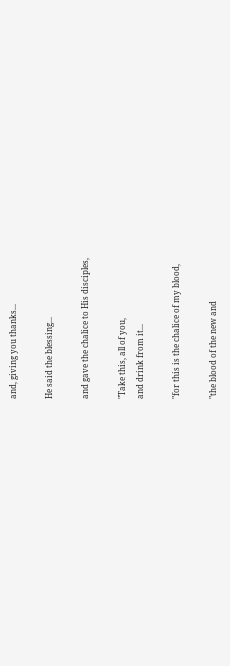and, giving you thanks...

He said the blessing...

and gave the chalice to His disciples,

"Take this, all of you,
and drink from it...

"for this is the chalice of my blood,

"the blood of the new and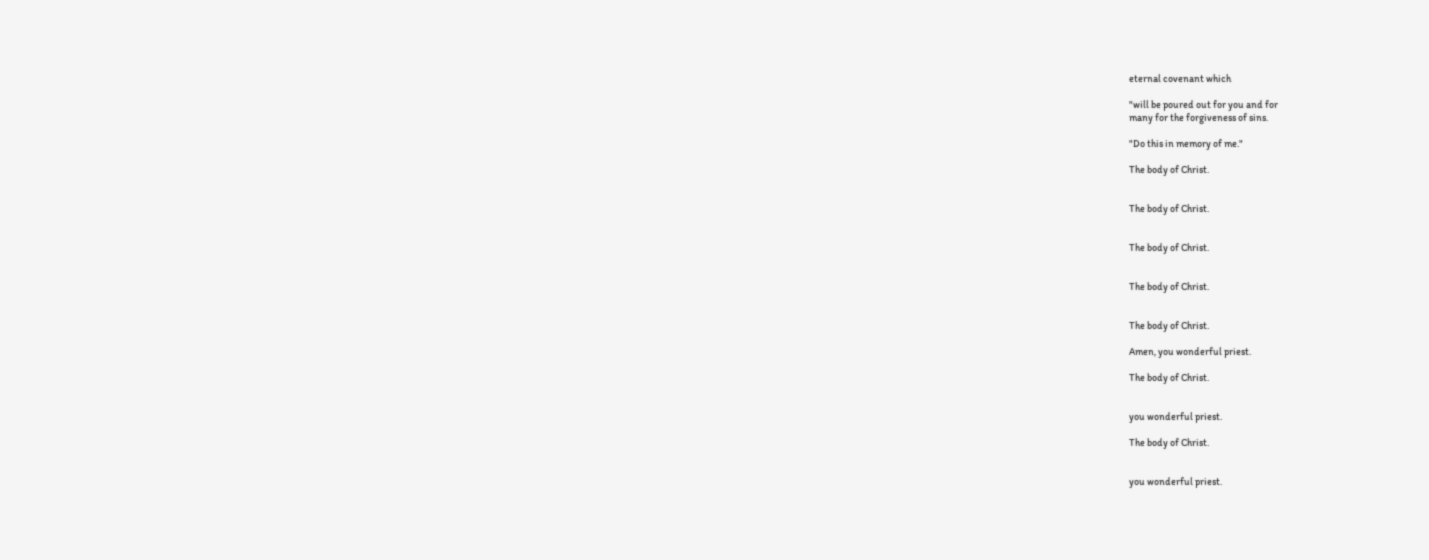eternal covenant which

"will be poured out for you and for
many for the forgiveness of sins.

"Do this in memory of me."

The body of Christ.


The body of Christ.


The body of Christ.


The body of Christ.


The body of Christ.

Amen, you wonderful priest.

The body of Christ.


you wonderful priest.

The body of Christ.


you wonderful priest.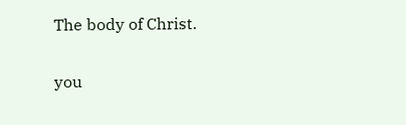The body of Christ.


you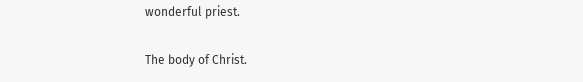wonderful priest.

The body of Christ.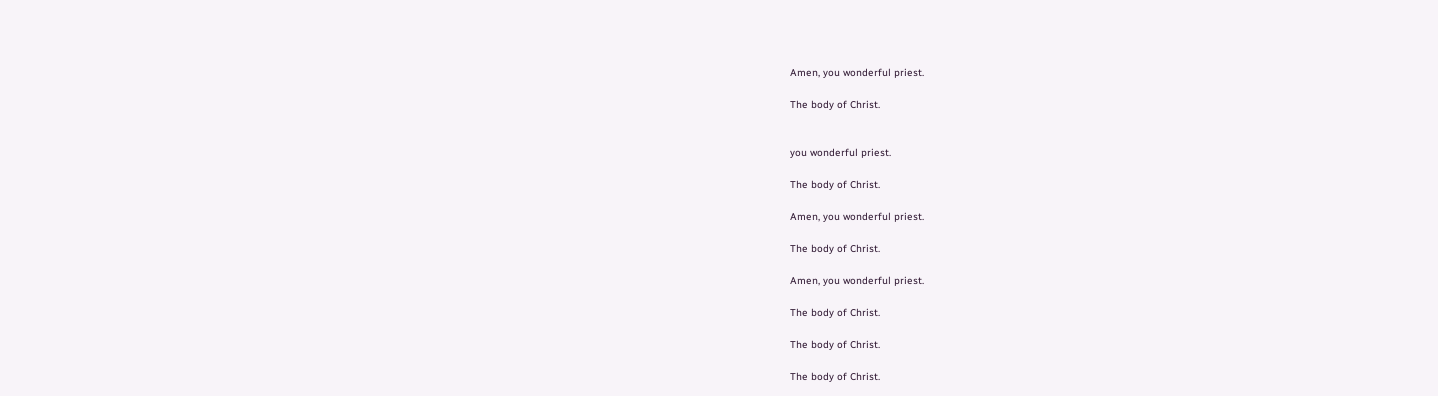Amen, you wonderful priest.

The body of Christ.


you wonderful priest.

The body of Christ.

Amen, you wonderful priest.

The body of Christ.

Amen, you wonderful priest.

The body of Christ.

The body of Christ.

The body of Christ.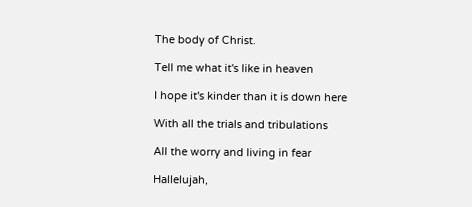The body of Christ.

Tell me what it's like in heaven

I hope it's kinder than it is down here

With all the trials and tribulations

All the worry and living in fear

Hallelujah,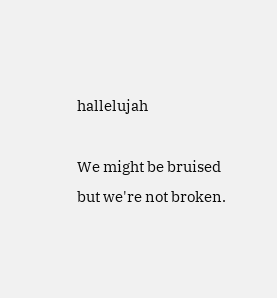hallelujah

We might be bruised
but we're not broken.